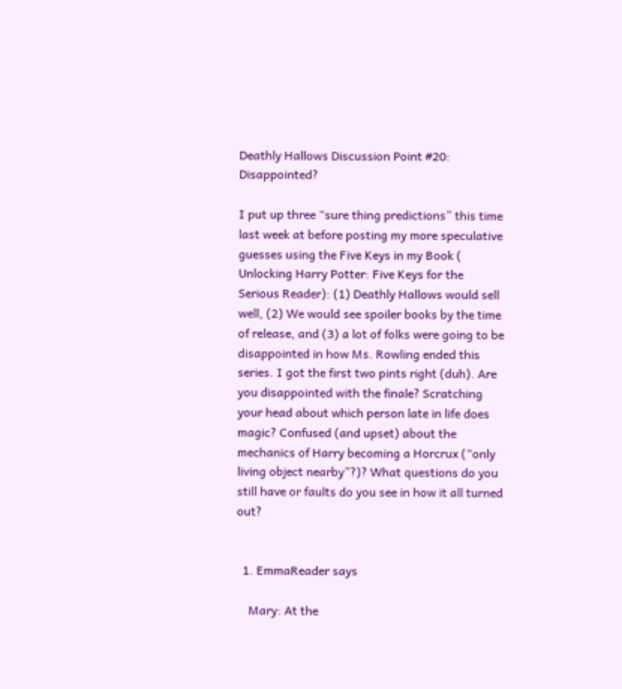Deathly Hallows Discussion Point #20: Disappointed?

I put up three “sure thing predictions” this time last week at before posting my more speculative guesses using the Five Keys in my Book ( Unlocking Harry Potter: Five Keys for the Serious Reader): (1) Deathly Hallows would sell well, (2) We would see spoiler books by the time of release, and (3) a lot of folks were going to be disappointed in how Ms. Rowling ended this series. I got the first two pints right (duh). Are you disappointed with the finale? Scratching your head about which person late in life does magic? Confused (and upset) about the mechanics of Harry becoming a Horcrux (“only living object nearby”?)? What questions do you still have or faults do you see in how it all turned out?


  1. EmmaReader says

    Mary: At the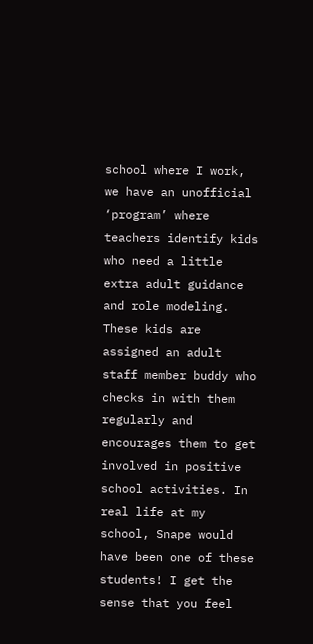school where I work, we have an unofficial ‘program’ where teachers identify kids who need a little extra adult guidance and role modeling. These kids are assigned an adult staff member buddy who checks in with them regularly and encourages them to get involved in positive school activities. In real life at my school, Snape would have been one of these students! I get the sense that you feel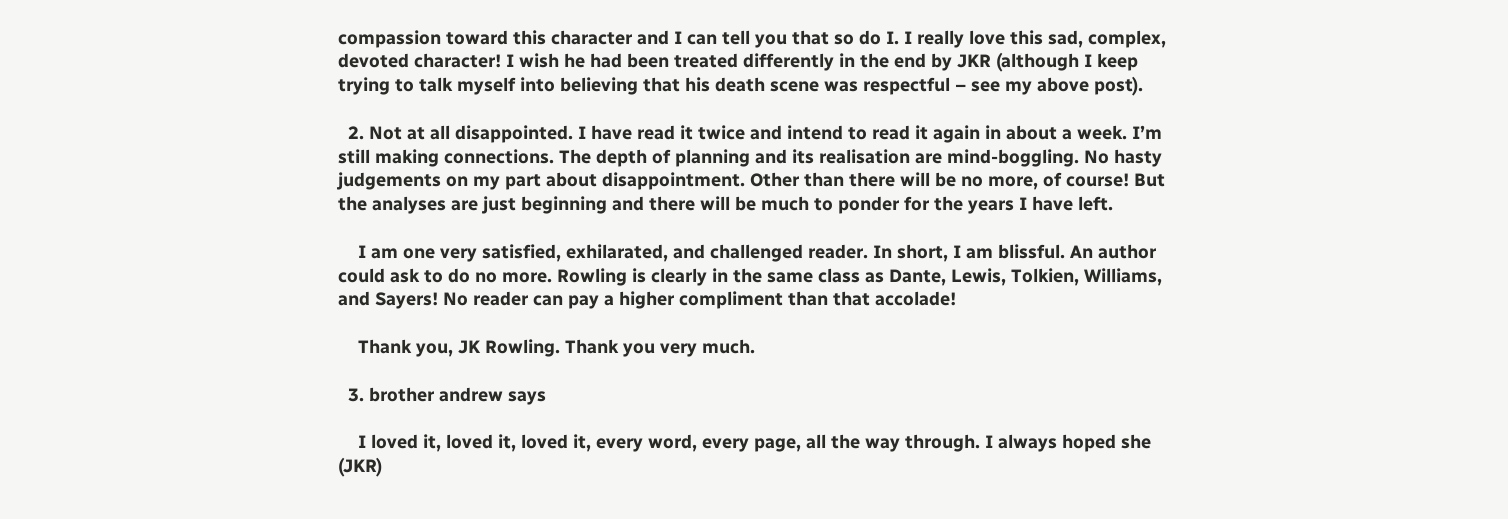compassion toward this character and I can tell you that so do I. I really love this sad, complex, devoted character! I wish he had been treated differently in the end by JKR (although I keep trying to talk myself into believing that his death scene was respectful – see my above post).

  2. Not at all disappointed. I have read it twice and intend to read it again in about a week. I’m still making connections. The depth of planning and its realisation are mind-boggling. No hasty judgements on my part about disappointment. Other than there will be no more, of course! But the analyses are just beginning and there will be much to ponder for the years I have left.

    I am one very satisfied, exhilarated, and challenged reader. In short, I am blissful. An author could ask to do no more. Rowling is clearly in the same class as Dante, Lewis, Tolkien, Williams, and Sayers! No reader can pay a higher compliment than that accolade!

    Thank you, JK Rowling. Thank you very much.

  3. brother andrew says

    I loved it, loved it, loved it, every word, every page, all the way through. I always hoped she (JKR)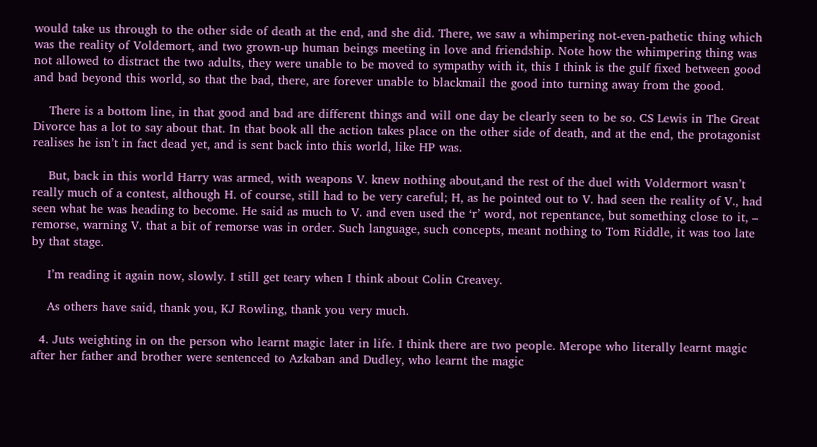would take us through to the other side of death at the end, and she did. There, we saw a whimpering not-even-pathetic thing which was the reality of Voldemort, and two grown-up human beings meeting in love and friendship. Note how the whimpering thing was not allowed to distract the two adults, they were unable to be moved to sympathy with it, this I think is the gulf fixed between good and bad beyond this world, so that the bad, there, are forever unable to blackmail the good into turning away from the good.

    There is a bottom line, in that good and bad are different things and will one day be clearly seen to be so. CS Lewis in The Great Divorce has a lot to say about that. In that book all the action takes place on the other side of death, and at the end, the protagonist realises he isn’t in fact dead yet, and is sent back into this world, like HP was.

    But, back in this world Harry was armed, with weapons V. knew nothing about,and the rest of the duel with Voldermort wasn’t really much of a contest, although H. of course, still had to be very careful; H, as he pointed out to V. had seen the reality of V., had seen what he was heading to become. He said as much to V. and even used the ‘r’ word, not repentance, but something close to it, – remorse, warning V. that a bit of remorse was in order. Such language, such concepts, meant nothing to Tom Riddle, it was too late by that stage.

    I’m reading it again now, slowly. I still get teary when I think about Colin Creavey.

    As others have said, thank you, KJ Rowling, thank you very much.

  4. Juts weighting in on the person who learnt magic later in life. I think there are two people. Merope who literally learnt magic after her father and brother were sentenced to Azkaban and Dudley, who learnt the magic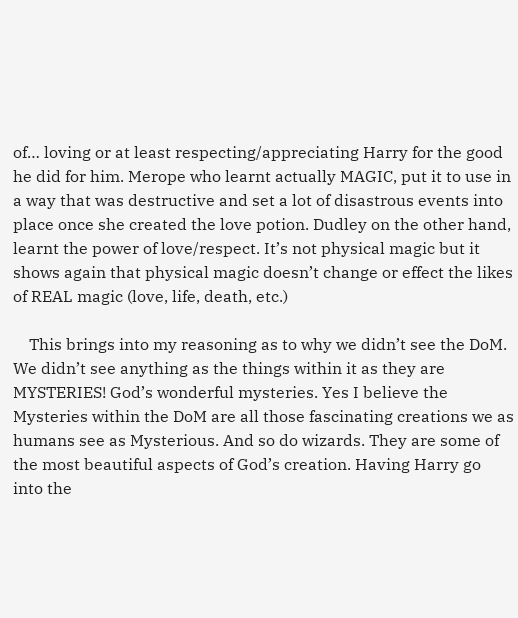of… loving or at least respecting/appreciating Harry for the good he did for him. Merope who learnt actually MAGIC, put it to use in a way that was destructive and set a lot of disastrous events into place once she created the love potion. Dudley on the other hand, learnt the power of love/respect. It’s not physical magic but it shows again that physical magic doesn’t change or effect the likes of REAL magic (love, life, death, etc.)

    This brings into my reasoning as to why we didn’t see the DoM. We didn’t see anything as the things within it as they are MYSTERIES! God’s wonderful mysteries. Yes I believe the Mysteries within the DoM are all those fascinating creations we as humans see as Mysterious. And so do wizards. They are some of the most beautiful aspects of God’s creation. Having Harry go into the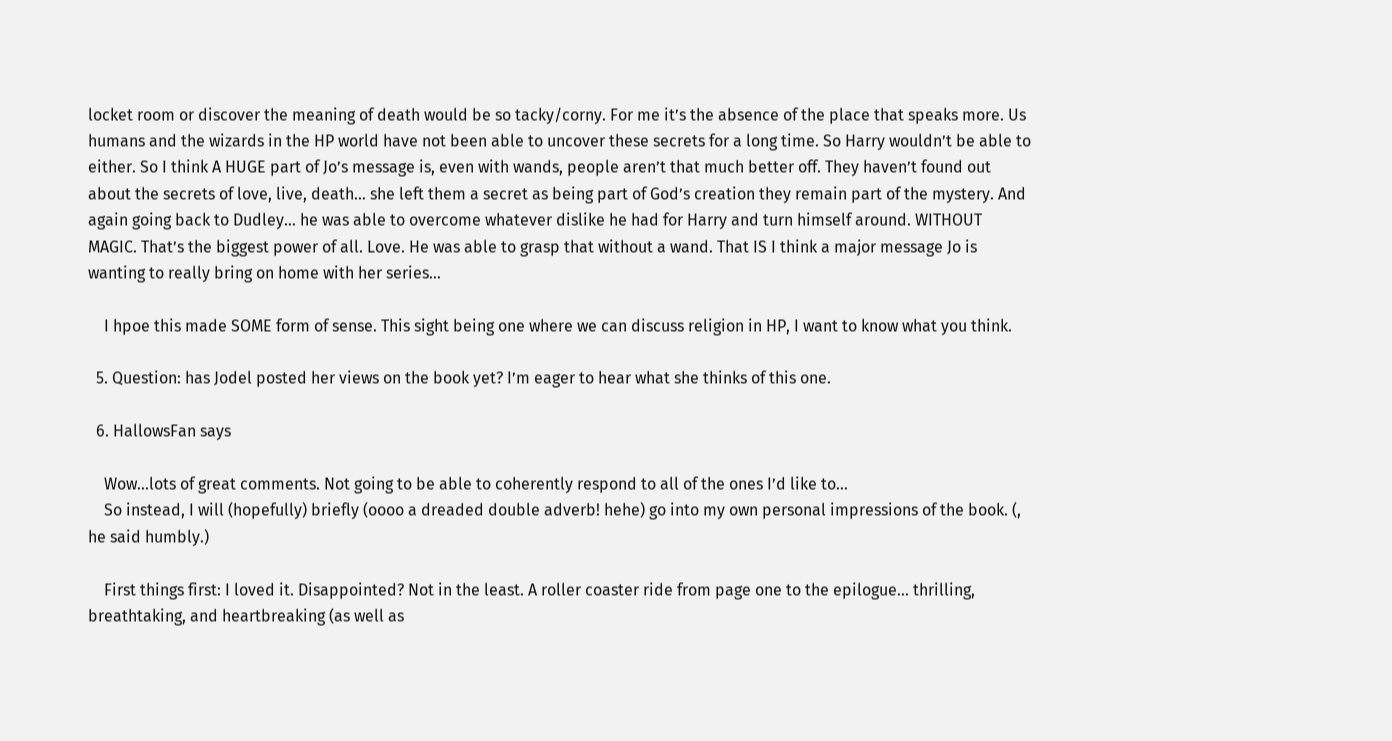locket room or discover the meaning of death would be so tacky/corny. For me it’s the absence of the place that speaks more. Us humans and the wizards in the HP world have not been able to uncover these secrets for a long time. So Harry wouldn’t be able to either. So I think A HUGE part of Jo’s message is, even with wands, people aren’t that much better off. They haven’t found out about the secrets of love, live, death… she left them a secret as being part of God’s creation they remain part of the mystery. And again going back to Dudley… he was able to overcome whatever dislike he had for Harry and turn himself around. WITHOUT MAGIC. That’s the biggest power of all. Love. He was able to grasp that without a wand. That IS I think a major message Jo is wanting to really bring on home with her series…

    I hpoe this made SOME form of sense. This sight being one where we can discuss religion in HP, I want to know what you think.

  5. Question: has Jodel posted her views on the book yet? I’m eager to hear what she thinks of this one.

  6. HallowsFan says

    Wow…lots of great comments. Not going to be able to coherently respond to all of the ones I’d like to…
    So instead, I will (hopefully) briefly (oooo a dreaded double adverb! hehe) go into my own personal impressions of the book. (, he said humbly.)

    First things first: I loved it. Disappointed? Not in the least. A roller coaster ride from page one to the epilogue… thrilling, breathtaking, and heartbreaking (as well as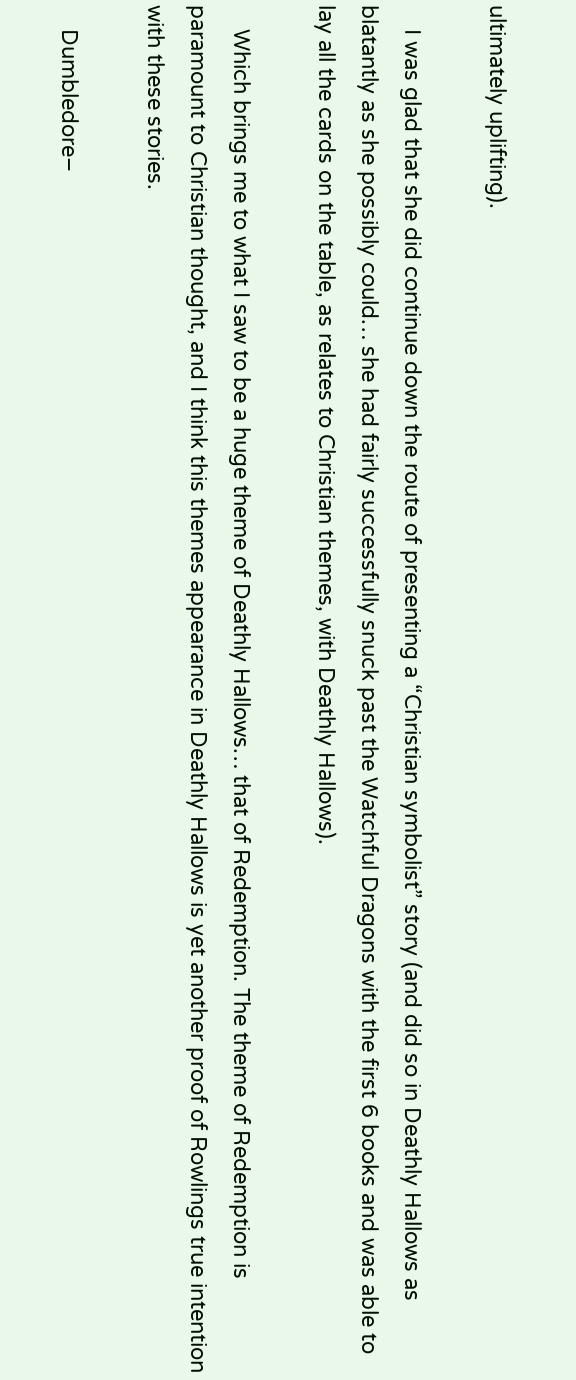ultimately uplifting).

    I was glad that she did continue down the route of presenting a “Christian symbolist” story (and did so in Deathly Hallows as blatantly as she possibly could… she had fairly successfully snuck past the Watchful Dragons with the first 6 books and was able to lay all the cards on the table, as relates to Christian themes, with Deathly Hallows).

    Which brings me to what I saw to be a huge theme of Deathly Hallows… that of Redemption. The theme of Redemption is paramount to Christian thought, and I think this themes appearance in Deathly Hallows is yet another proof of Rowlings true intention with these stories.

    Dumbledore–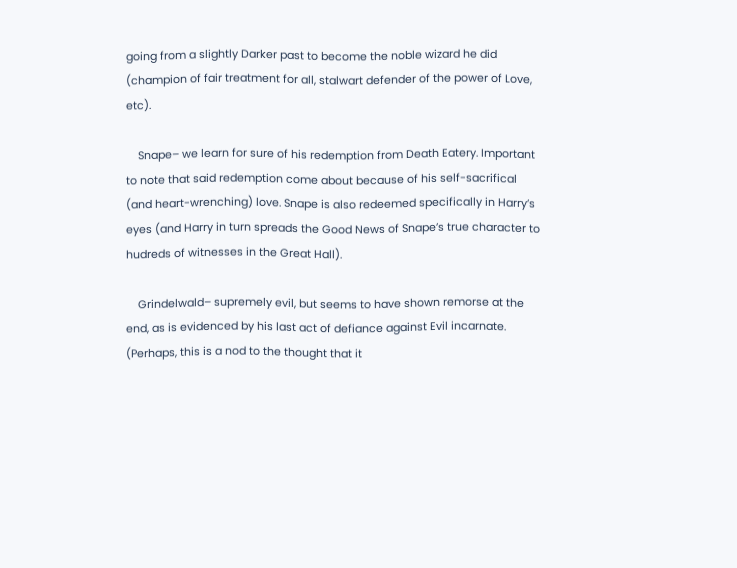going from a slightly Darker past to become the noble wizard he did (champion of fair treatment for all, stalwart defender of the power of Love, etc).

    Snape– we learn for sure of his redemption from Death Eatery. Important to note that said redemption come about because of his self-sacrifical (and heart-wrenching) love. Snape is also redeemed specifically in Harry’s eyes (and Harry in turn spreads the Good News of Snape’s true character to hudreds of witnesses in the Great Hall).

    Grindelwald– supremely evil, but seems to have shown remorse at the end, as is evidenced by his last act of defiance against Evil incarnate. (Perhaps, this is a nod to the thought that it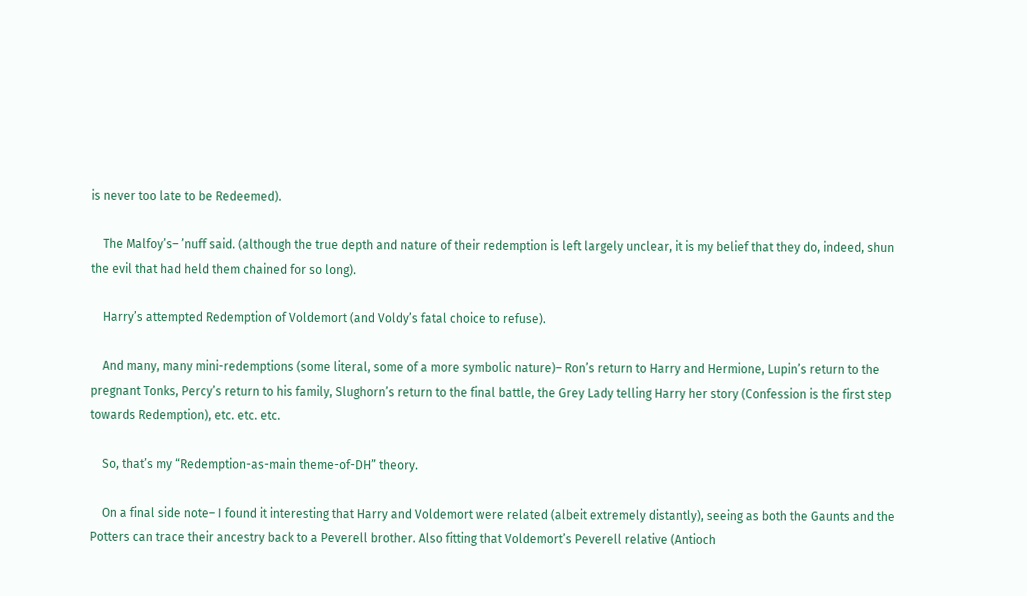is never too late to be Redeemed).

    The Malfoy’s– ’nuff said. (although the true depth and nature of their redemption is left largely unclear, it is my belief that they do, indeed, shun the evil that had held them chained for so long).

    Harry’s attempted Redemption of Voldemort (and Voldy’s fatal choice to refuse).

    And many, many mini-redemptions (some literal, some of a more symbolic nature)– Ron’s return to Harry and Hermione, Lupin’s return to the pregnant Tonks, Percy’s return to his family, Slughorn’s return to the final battle, the Grey Lady telling Harry her story (Confession is the first step towards Redemption), etc. etc. etc.

    So, that’s my “Redemption-as-main theme-of-DH” theory.

    On a final side note– I found it interesting that Harry and Voldemort were related (albeit extremely distantly), seeing as both the Gaunts and the Potters can trace their ancestry back to a Peverell brother. Also fitting that Voldemort’s Peverell relative (Antioch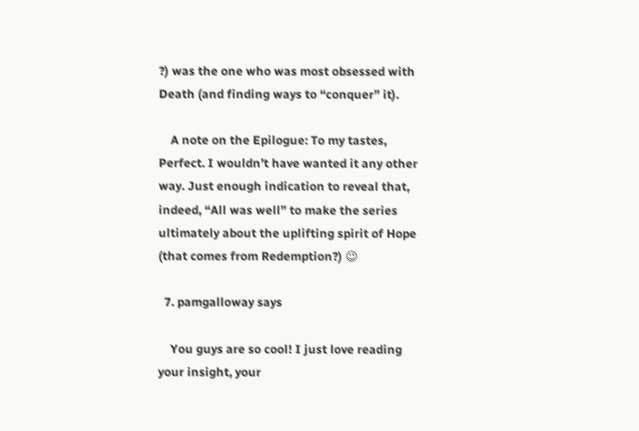?) was the one who was most obsessed with Death (and finding ways to “conquer” it).

    A note on the Epilogue: To my tastes, Perfect. I wouldn’t have wanted it any other way. Just enough indication to reveal that, indeed, “All was well” to make the series ultimately about the uplifting spirit of Hope (that comes from Redemption?) 😉

  7. pamgalloway says

    You guys are so cool! I just love reading your insight, your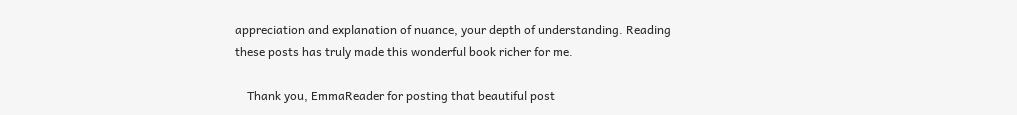appreciation and explanation of nuance, your depth of understanding. Reading these posts has truly made this wonderful book richer for me.

    Thank you, EmmaReader for posting that beautiful post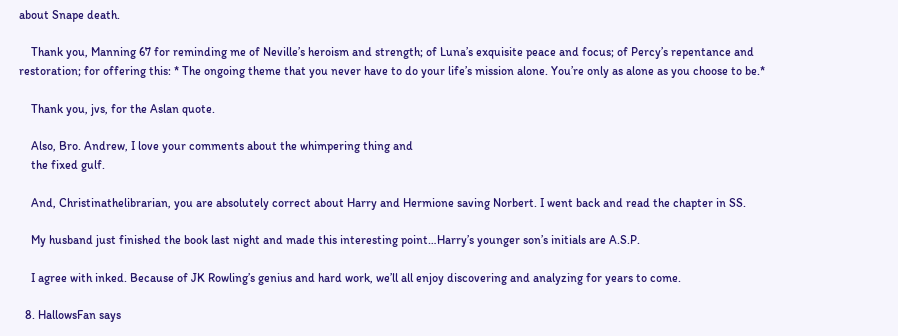about Snape death.

    Thank you, Manning 67 for reminding me of Neville’s heroism and strength; of Luna’s exquisite peace and focus; of Percy’s repentance and restoration; for offering this: * The ongoing theme that you never have to do your life’s mission alone. You’re only as alone as you choose to be.*

    Thank you, jvs, for the Aslan quote.

    Also, Bro. Andrew, I love your comments about the whimpering thing and
    the fixed gulf.

    And, Christinathelibrarian, you are absolutely correct about Harry and Hermione saving Norbert. I went back and read the chapter in SS.

    My husband just finished the book last night and made this interesting point…Harry’s younger son’s initials are A.S.P.

    I agree with inked. Because of JK Rowling’s genius and hard work, we’ll all enjoy discovering and analyzing for years to come.

  8. HallowsFan says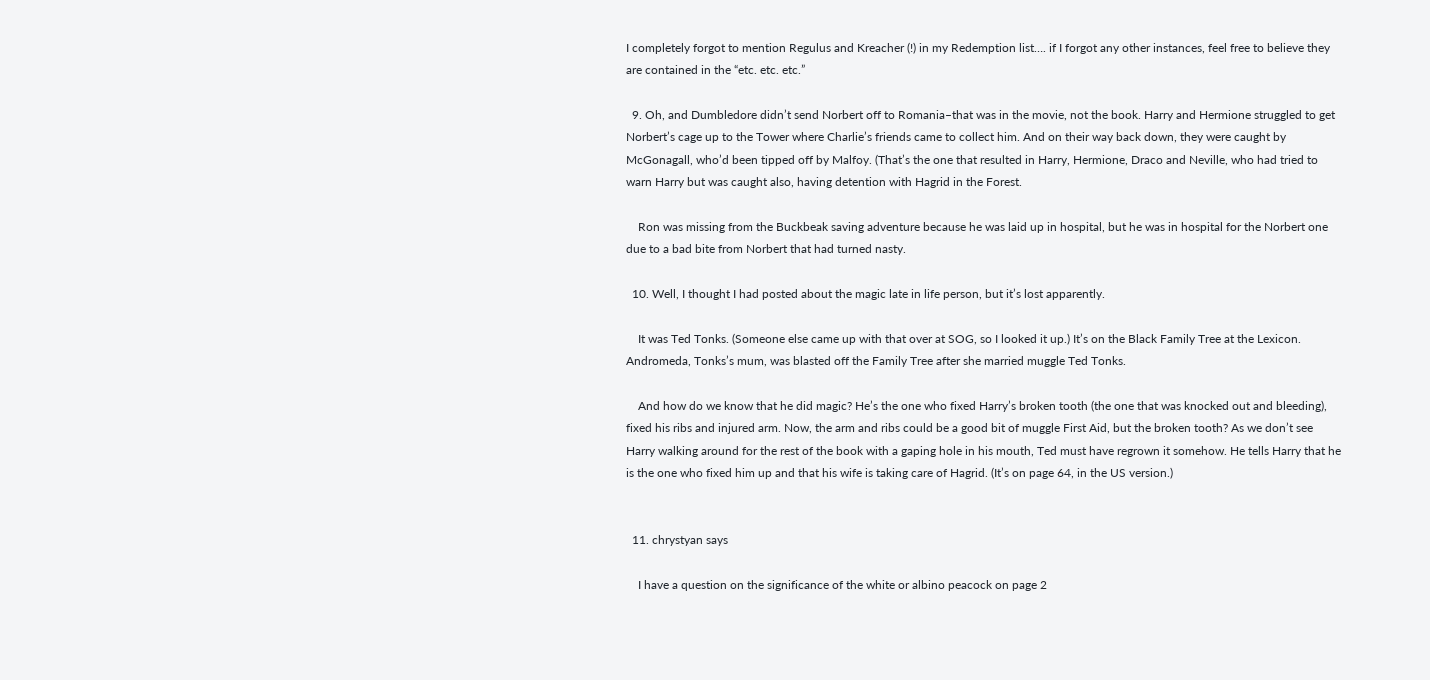I completely forgot to mention Regulus and Kreacher (!) in my Redemption list…. if I forgot any other instances, feel free to believe they are contained in the “etc. etc. etc.”

  9. Oh, and Dumbledore didn’t send Norbert off to Romania–that was in the movie, not the book. Harry and Hermione struggled to get Norbert’s cage up to the Tower where Charlie’s friends came to collect him. And on their way back down, they were caught by McGonagall, who’d been tipped off by Malfoy. (That’s the one that resulted in Harry, Hermione, Draco and Neville, who had tried to warn Harry but was caught also, having detention with Hagrid in the Forest.

    Ron was missing from the Buckbeak saving adventure because he was laid up in hospital, but he was in hospital for the Norbert one due to a bad bite from Norbert that had turned nasty.

  10. Well, I thought I had posted about the magic late in life person, but it’s lost apparently.

    It was Ted Tonks. (Someone else came up with that over at SOG, so I looked it up.) It’s on the Black Family Tree at the Lexicon. Andromeda, Tonks’s mum, was blasted off the Family Tree after she married muggle Ted Tonks.

    And how do we know that he did magic? He’s the one who fixed Harry’s broken tooth (the one that was knocked out and bleeding), fixed his ribs and injured arm. Now, the arm and ribs could be a good bit of muggle First Aid, but the broken tooth? As we don’t see Harry walking around for the rest of the book with a gaping hole in his mouth, Ted must have regrown it somehow. He tells Harry that he is the one who fixed him up and that his wife is taking care of Hagrid. (It’s on page 64, in the US version.)


  11. chrystyan says

    I have a question on the significance of the white or albino peacock on page 2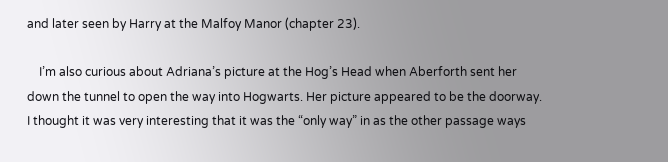and later seen by Harry at the Malfoy Manor (chapter 23).

    I’m also curious about Adriana’s picture at the Hog’s Head when Aberforth sent her down the tunnel to open the way into Hogwarts. Her picture appeared to be the doorway. I thought it was very interesting that it was the “only way” in as the other passage ways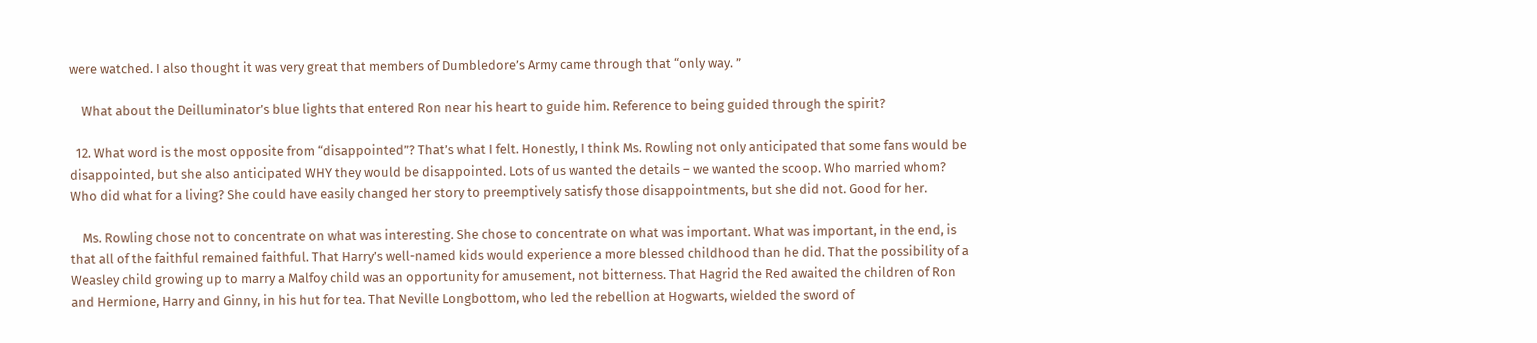were watched. I also thought it was very great that members of Dumbledore’s Army came through that “only way. ”

    What about the Deilluminator’s blue lights that entered Ron near his heart to guide him. Reference to being guided through the spirit?

  12. What word is the most opposite from “disappointed”? That’s what I felt. Honestly, I think Ms. Rowling not only anticipated that some fans would be disappointed, but she also anticipated WHY they would be disappointed. Lots of us wanted the details – we wanted the scoop. Who married whom? Who did what for a living? She could have easily changed her story to preemptively satisfy those disappointments, but she did not. Good for her.

    Ms. Rowling chose not to concentrate on what was interesting. She chose to concentrate on what was important. What was important, in the end, is that all of the faithful remained faithful. That Harry’s well-named kids would experience a more blessed childhood than he did. That the possibility of a Weasley child growing up to marry a Malfoy child was an opportunity for amusement, not bitterness. That Hagrid the Red awaited the children of Ron and Hermione, Harry and Ginny, in his hut for tea. That Neville Longbottom, who led the rebellion at Hogwarts, wielded the sword of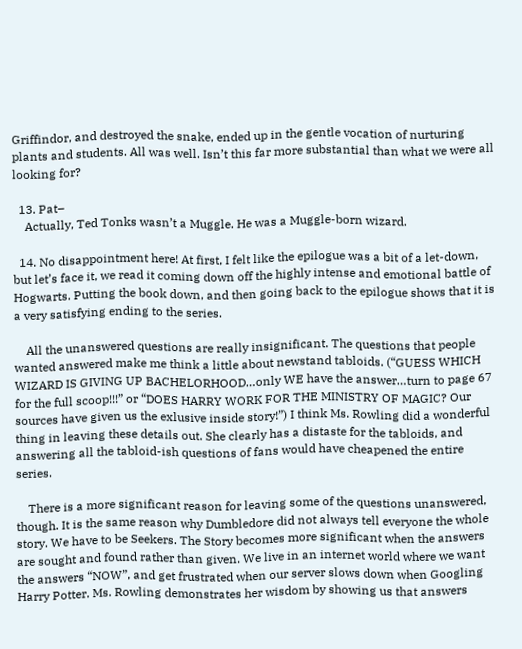Griffindor, and destroyed the snake, ended up in the gentle vocation of nurturing plants and students. All was well. Isn’t this far more substantial than what we were all looking for?

  13. Pat–
    Actually, Ted Tonks wasn’t a Muggle. He was a Muggle-born wizard.

  14. No disappointment here! At first, I felt like the epilogue was a bit of a let-down, but let’s face it, we read it coming down off the highly intense and emotional battle of Hogwarts. Putting the book down, and then going back to the epilogue shows that it is a very satisfying ending to the series.

    All the unanswered questions are really insignificant. The questions that people wanted answered make me think a little about newstand tabloids. (“GUESS WHICH WIZARD IS GIVING UP BACHELORHOOD…only WE have the answer…turn to page 67 for the full scoop!!!” or “DOES HARRY WORK FOR THE MINISTRY OF MAGIC? Our sources have given us the exlusive inside story!”) I think Ms. Rowling did a wonderful thing in leaving these details out. She clearly has a distaste for the tabloids, and answering all the tabloid-ish questions of fans would have cheapened the entire series.

    There is a more significant reason for leaving some of the questions unanswered, though. It is the same reason why Dumbledore did not always tell everyone the whole story. We have to be Seekers. The Story becomes more significant when the answers are sought and found rather than given. We live in an internet world where we want the answers “NOW”, and get frustrated when our server slows down when Googling Harry Potter. Ms. Rowling demonstrates her wisdom by showing us that answers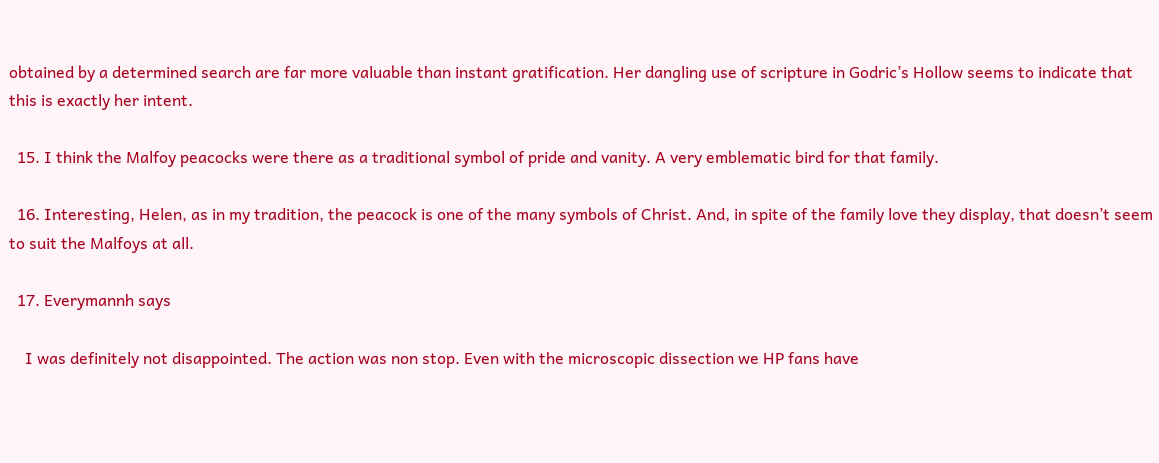obtained by a determined search are far more valuable than instant gratification. Her dangling use of scripture in Godric’s Hollow seems to indicate that this is exactly her intent.

  15. I think the Malfoy peacocks were there as a traditional symbol of pride and vanity. A very emblematic bird for that family.

  16. Interesting, Helen, as in my tradition, the peacock is one of the many symbols of Christ. And, in spite of the family love they display, that doesn’t seem to suit the Malfoys at all.

  17. Everymannh says

    I was definitely not disappointed. The action was non stop. Even with the microscopic dissection we HP fans have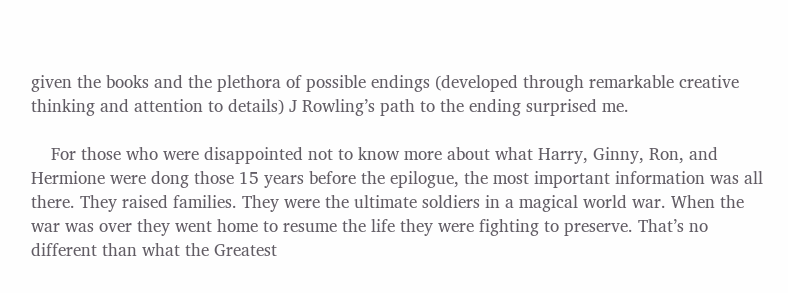given the books and the plethora of possible endings (developed through remarkable creative thinking and attention to details) J Rowling’s path to the ending surprised me.

    For those who were disappointed not to know more about what Harry, Ginny, Ron, and Hermione were dong those 15 years before the epilogue, the most important information was all there. They raised families. They were the ultimate soldiers in a magical world war. When the war was over they went home to resume the life they were fighting to preserve. That’s no different than what the Greatest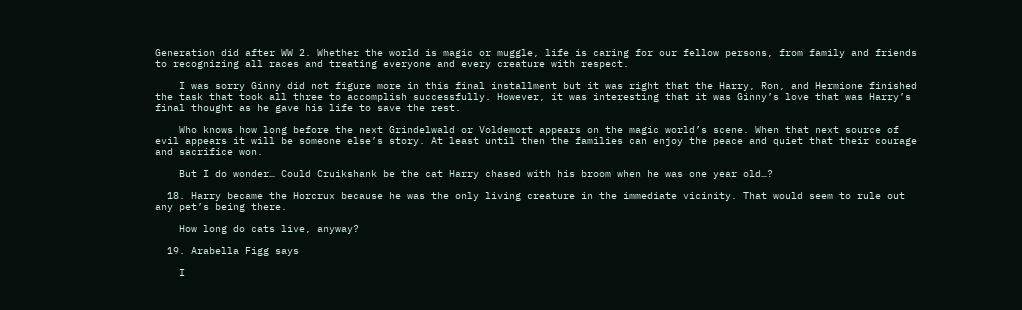Generation did after WW 2. Whether the world is magic or muggle, life is caring for our fellow persons, from family and friends to recognizing all races and treating everyone and every creature with respect.

    I was sorry Ginny did not figure more in this final installment but it was right that the Harry, Ron, and Hermione finished the task that took all three to accomplish successfully. However, it was interesting that it was Ginny’s love that was Harry’s final thought as he gave his life to save the rest.

    Who knows how long before the next Grindelwald or Voldemort appears on the magic world’s scene. When that next source of evil appears it will be someone else’s story. At least until then the families can enjoy the peace and quiet that their courage and sacrifice won.

    But I do wonder… Could Cruikshank be the cat Harry chased with his broom when he was one year old…?

  18. Harry became the Horcrux because he was the only living creature in the immediate vicinity. That would seem to rule out any pet’s being there.

    How long do cats live, anyway?

  19. Arabella Figg says

    I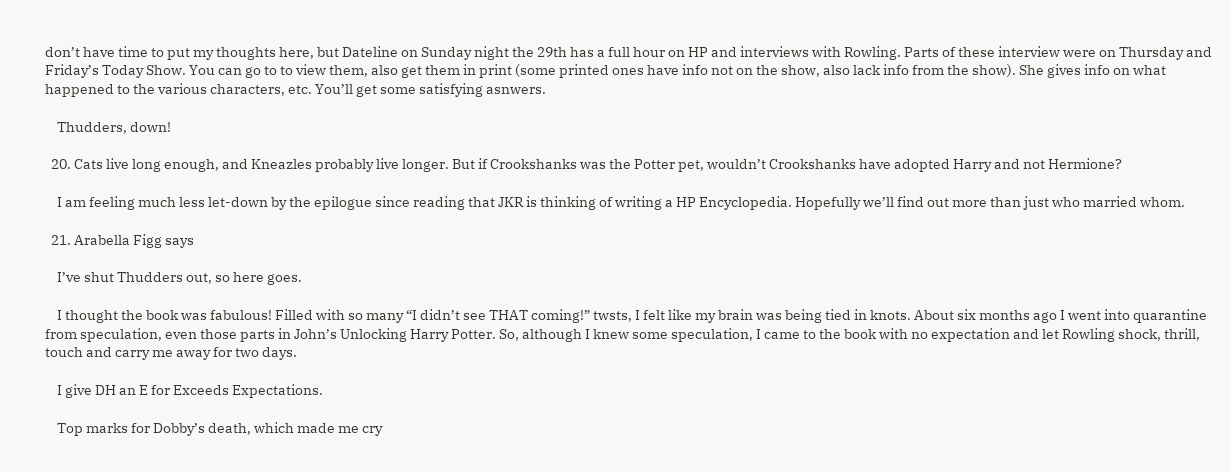don’t have time to put my thoughts here, but Dateline on Sunday night the 29th has a full hour on HP and interviews with Rowling. Parts of these interview were on Thursday and Friday’s Today Show. You can go to to view them, also get them in print (some printed ones have info not on the show, also lack info from the show). She gives info on what happened to the various characters, etc. You’ll get some satisfying asnwers.

    Thudders, down!

  20. Cats live long enough, and Kneazles probably live longer. But if Crookshanks was the Potter pet, wouldn’t Crookshanks have adopted Harry and not Hermione?

    I am feeling much less let-down by the epilogue since reading that JKR is thinking of writing a HP Encyclopedia. Hopefully we’ll find out more than just who married whom.

  21. Arabella Figg says

    I’ve shut Thudders out, so here goes.

    I thought the book was fabulous! Filled with so many “I didn’t see THAT coming!” twsts, I felt like my brain was being tied in knots. About six months ago I went into quarantine from speculation, even those parts in John’s Unlocking Harry Potter. So, although I knew some speculation, I came to the book with no expectation and let Rowling shock, thrill, touch and carry me away for two days.

    I give DH an E for Exceeds Expectations.

    Top marks for Dobby’s death, which made me cry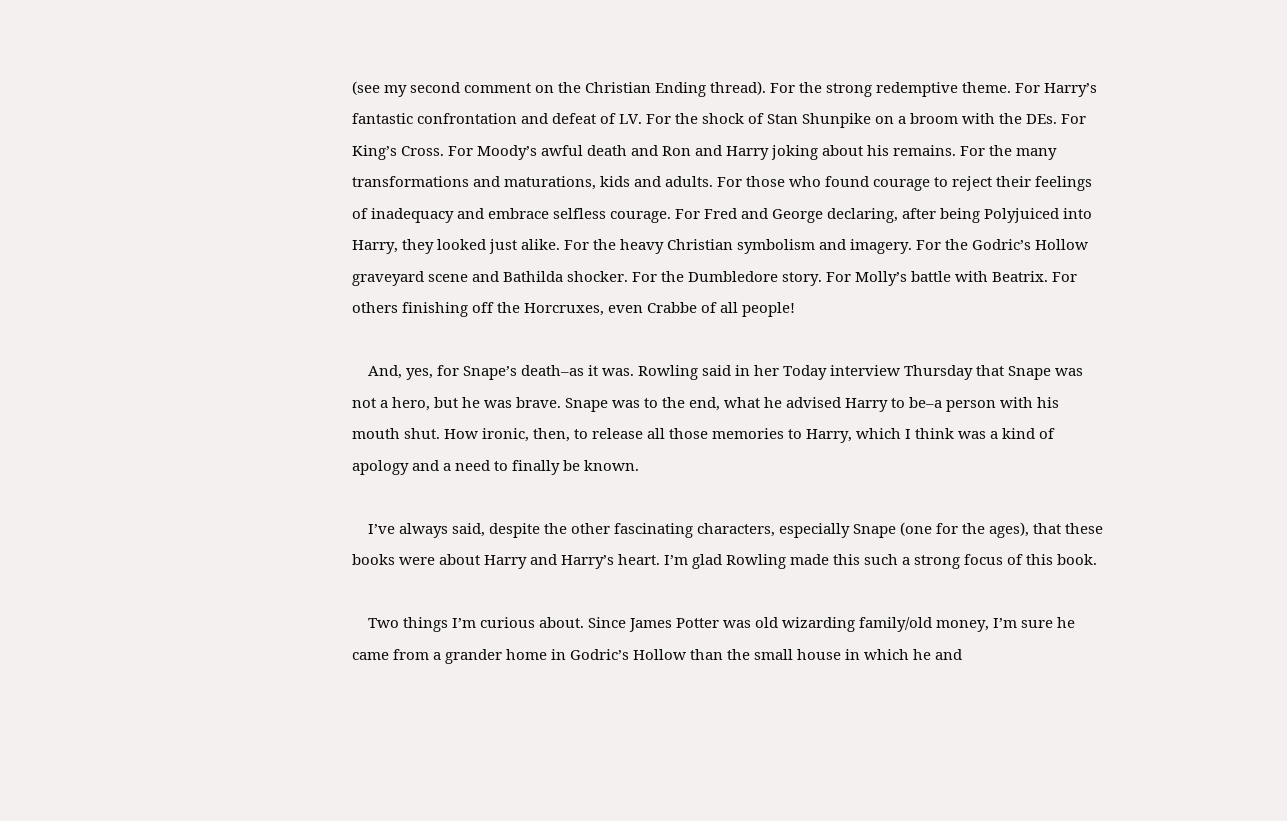(see my second comment on the Christian Ending thread). For the strong redemptive theme. For Harry’s fantastic confrontation and defeat of LV. For the shock of Stan Shunpike on a broom with the DEs. For King’s Cross. For Moody’s awful death and Ron and Harry joking about his remains. For the many transformations and maturations, kids and adults. For those who found courage to reject their feelings of inadequacy and embrace selfless courage. For Fred and George declaring, after being Polyjuiced into Harry, they looked just alike. For the heavy Christian symbolism and imagery. For the Godric’s Hollow graveyard scene and Bathilda shocker. For the Dumbledore story. For Molly’s battle with Beatrix. For others finishing off the Horcruxes, even Crabbe of all people!

    And, yes, for Snape’s death–as it was. Rowling said in her Today interview Thursday that Snape was not a hero, but he was brave. Snape was to the end, what he advised Harry to be–a person with his mouth shut. How ironic, then, to release all those memories to Harry, which I think was a kind of apology and a need to finally be known.

    I’ve always said, despite the other fascinating characters, especially Snape (one for the ages), that these books were about Harry and Harry’s heart. I’m glad Rowling made this such a strong focus of this book.

    Two things I’m curious about. Since James Potter was old wizarding family/old money, I’m sure he came from a grander home in Godric’s Hollow than the small house in which he and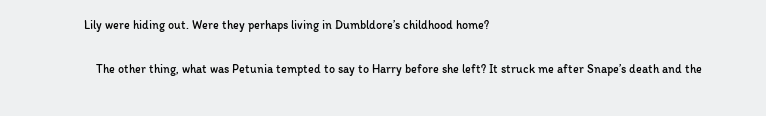Lily were hiding out. Were they perhaps living in Dumbldore’s childhood home?

    The other thing, what was Petunia tempted to say to Harry before she left? It struck me after Snape’s death and the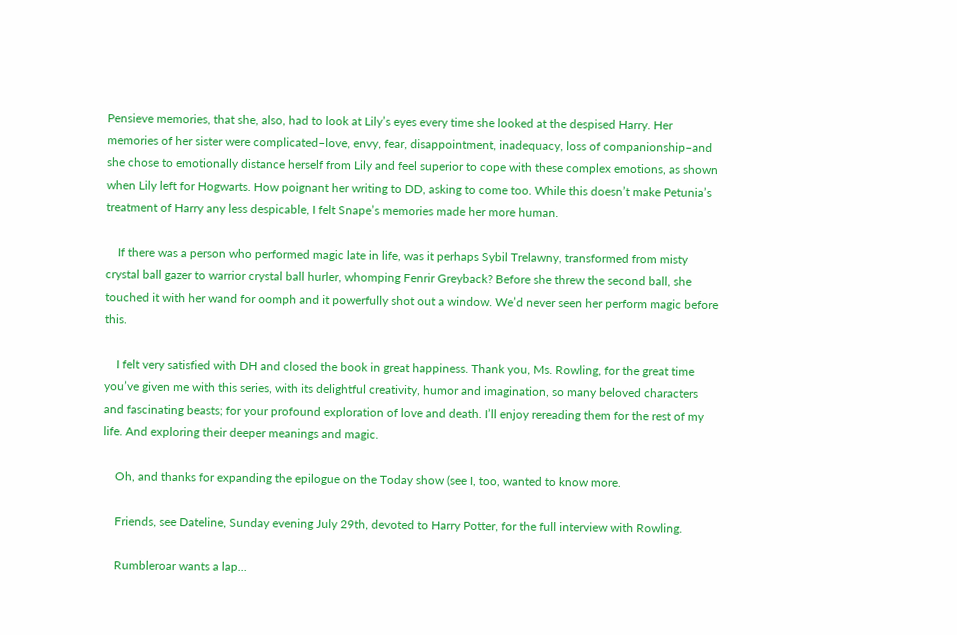Pensieve memories, that she, also, had to look at Lily’s eyes every time she looked at the despised Harry. Her memories of her sister were complicated–love, envy, fear, disappointment, inadequacy, loss of companionship–and she chose to emotionally distance herself from Lily and feel superior to cope with these complex emotions, as shown when Lily left for Hogwarts. How poignant her writing to DD, asking to come too. While this doesn’t make Petunia’s treatment of Harry any less despicable, I felt Snape’s memories made her more human.

    If there was a person who performed magic late in life, was it perhaps Sybil Trelawny, transformed from misty crystal ball gazer to warrior crystal ball hurler, whomping Fenrir Greyback? Before she threw the second ball, she touched it with her wand for oomph and it powerfully shot out a window. We’d never seen her perform magic before this.

    I felt very satisfied with DH and closed the book in great happiness. Thank you, Ms. Rowling, for the great time you’ve given me with this series, with its delightful creativity, humor and imagination, so many beloved characters and fascinating beasts; for your profound exploration of love and death. I’ll enjoy rereading them for the rest of my life. And exploring their deeper meanings and magic.

    Oh, and thanks for expanding the epilogue on the Today show (see I, too, wanted to know more.

    Friends, see Dateline, Sunday evening July 29th, devoted to Harry Potter, for the full interview with Rowling.

    Rumbleroar wants a lap…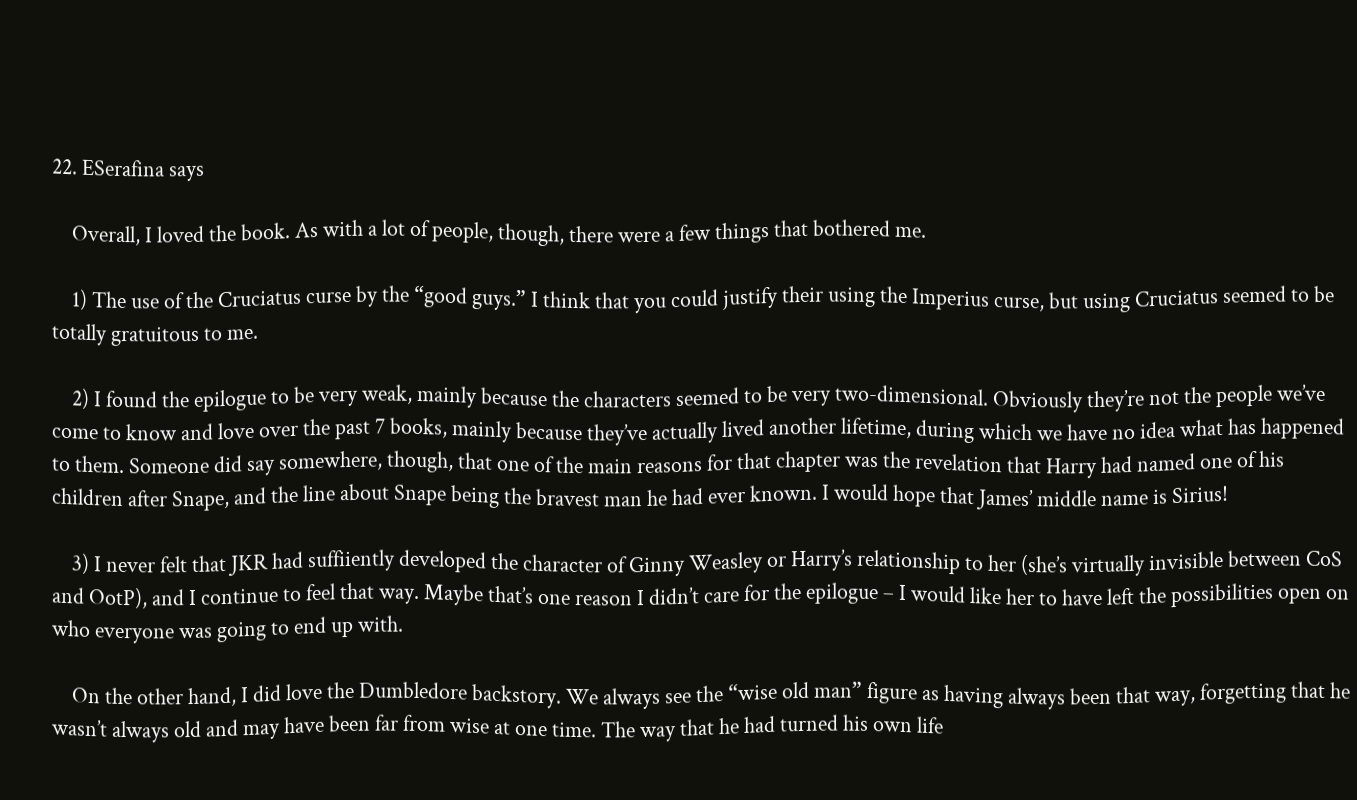22. ESerafina says

    Overall, I loved the book. As with a lot of people, though, there were a few things that bothered me.

    1) The use of the Cruciatus curse by the “good guys.” I think that you could justify their using the Imperius curse, but using Cruciatus seemed to be totally gratuitous to me.

    2) I found the epilogue to be very weak, mainly because the characters seemed to be very two-dimensional. Obviously they’re not the people we’ve come to know and love over the past 7 books, mainly because they’ve actually lived another lifetime, during which we have no idea what has happened to them. Someone did say somewhere, though, that one of the main reasons for that chapter was the revelation that Harry had named one of his children after Snape, and the line about Snape being the bravest man he had ever known. I would hope that James’ middle name is Sirius!

    3) I never felt that JKR had suffiiently developed the character of Ginny Weasley or Harry’s relationship to her (she’s virtually invisible between CoS and OotP), and I continue to feel that way. Maybe that’s one reason I didn’t care for the epilogue – I would like her to have left the possibilities open on who everyone was going to end up with.

    On the other hand, I did love the Dumbledore backstory. We always see the “wise old man” figure as having always been that way, forgetting that he wasn’t always old and may have been far from wise at one time. The way that he had turned his own life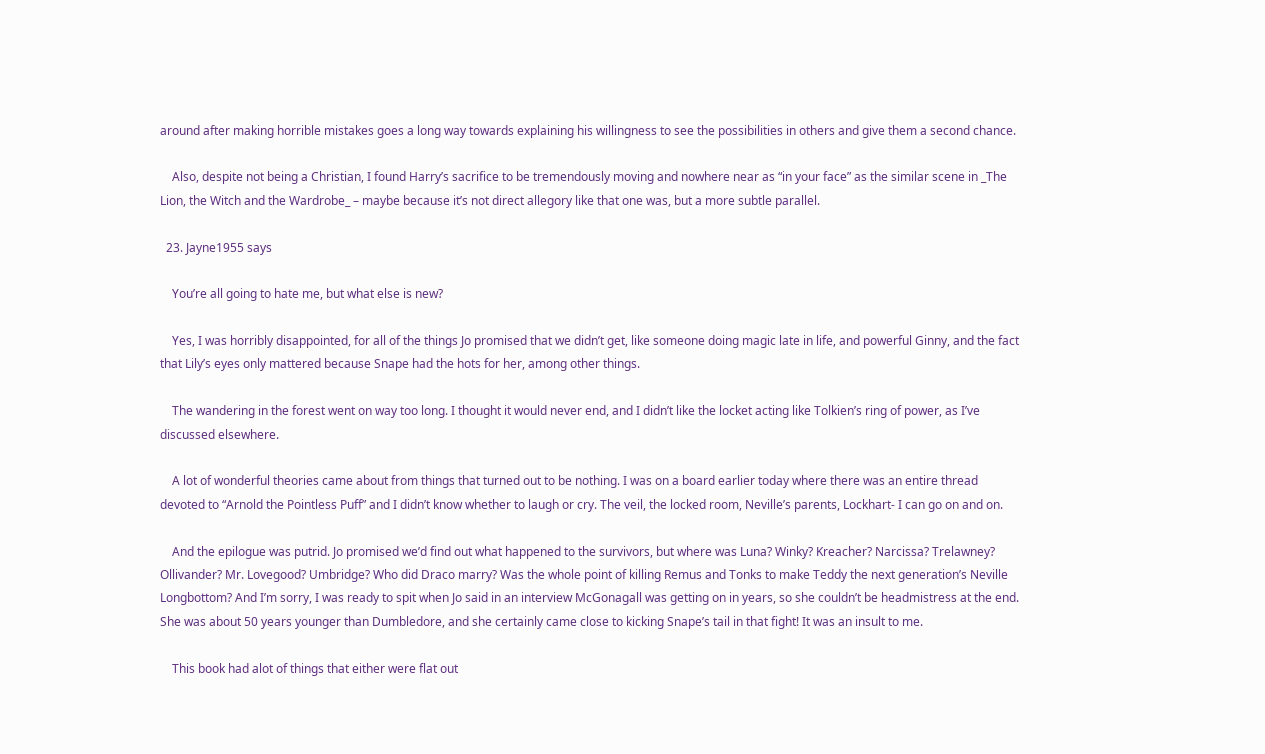around after making horrible mistakes goes a long way towards explaining his willingness to see the possibilities in others and give them a second chance.

    Also, despite not being a Christian, I found Harry’s sacrifice to be tremendously moving and nowhere near as “in your face” as the similar scene in _The Lion, the Witch and the Wardrobe_ – maybe because it’s not direct allegory like that one was, but a more subtle parallel.

  23. Jayne1955 says

    You’re all going to hate me, but what else is new?

    Yes, I was horribly disappointed, for all of the things Jo promised that we didn’t get, like someone doing magic late in life, and powerful Ginny, and the fact that Lily’s eyes only mattered because Snape had the hots for her, among other things.

    The wandering in the forest went on way too long. I thought it would never end, and I didn’t like the locket acting like Tolkien’s ring of power, as I’ve discussed elsewhere.

    A lot of wonderful theories came about from things that turned out to be nothing. I was on a board earlier today where there was an entire thread devoted to “Arnold the Pointless Puff” and I didn’t know whether to laugh or cry. The veil, the locked room, Neville’s parents, Lockhart- I can go on and on.

    And the epilogue was putrid. Jo promised we’d find out what happened to the survivors, but where was Luna? Winky? Kreacher? Narcissa? Trelawney? Ollivander? Mr. Lovegood? Umbridge? Who did Draco marry? Was the whole point of killing Remus and Tonks to make Teddy the next generation’s Neville Longbottom? And I’m sorry, I was ready to spit when Jo said in an interview McGonagall was getting on in years, so she couldn’t be headmistress at the end. She was about 50 years younger than Dumbledore, and she certainly came close to kicking Snape’s tail in that fight! It was an insult to me.

    This book had alot of things that either were flat out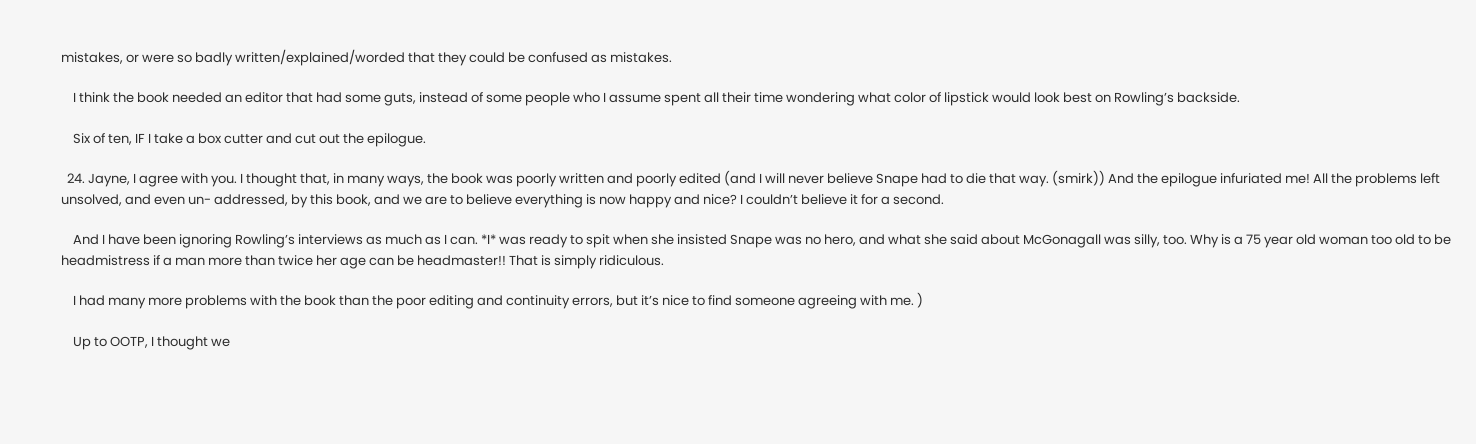mistakes, or were so badly written/explained/worded that they could be confused as mistakes.

    I think the book needed an editor that had some guts, instead of some people who I assume spent all their time wondering what color of lipstick would look best on Rowling’s backside.

    Six of ten, IF I take a box cutter and cut out the epilogue.

  24. Jayne, I agree with you. I thought that, in many ways, the book was poorly written and poorly edited (and I will never believe Snape had to die that way. (smirk)) And the epilogue infuriated me! All the problems left unsolved, and even un- addressed, by this book, and we are to believe everything is now happy and nice? I couldn’t believe it for a second.

    And I have been ignoring Rowling’s interviews as much as I can. *I* was ready to spit when she insisted Snape was no hero, and what she said about McGonagall was silly, too. Why is a 75 year old woman too old to be headmistress if a man more than twice her age can be headmaster!! That is simply ridiculous.

    I had many more problems with the book than the poor editing and continuity errors, but it’s nice to find someone agreeing with me. )

    Up to OOTP, I thought we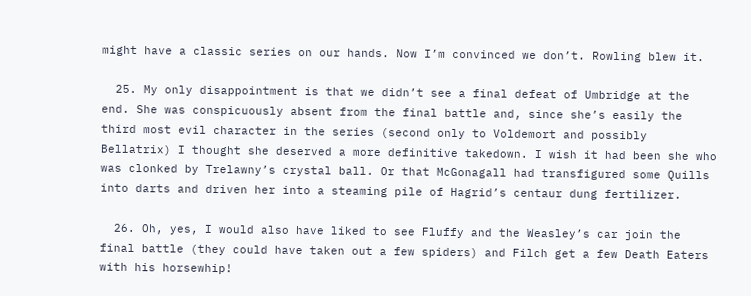might have a classic series on our hands. Now I’m convinced we don’t. Rowling blew it.

  25. My only disappointment is that we didn’t see a final defeat of Umbridge at the end. She was conspicuously absent from the final battle and, since she’s easily the third most evil character in the series (second only to Voldemort and possibly Bellatrix) I thought she deserved a more definitive takedown. I wish it had been she who was clonked by Trelawny’s crystal ball. Or that McGonagall had transfigured some Quills into darts and driven her into a steaming pile of Hagrid’s centaur dung fertilizer.

  26. Oh, yes, I would also have liked to see Fluffy and the Weasley’s car join the final battle (they could have taken out a few spiders) and Filch get a few Death Eaters with his horsewhip!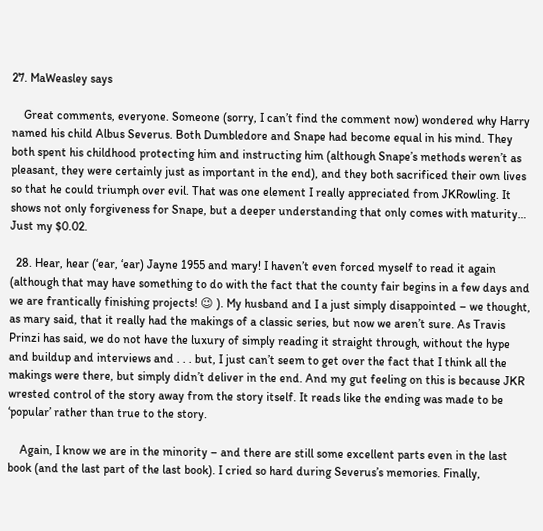27. MaWeasley says

    Great comments, everyone. Someone (sorry, I can’t find the comment now) wondered why Harry named his child Albus Severus. Both Dumbledore and Snape had become equal in his mind. They both spent his childhood protecting him and instructing him (although Snape’s methods weren’t as pleasant, they were certainly just as important in the end), and they both sacrificed their own lives so that he could triumph over evil. That was one element I really appreciated from JKRowling. It shows not only forgiveness for Snape, but a deeper understanding that only comes with maturity… Just my $0.02.

  28. Hear, hear (‘ear, ‘ear) Jayne 1955 and mary! I haven’t even forced myself to read it again (although that may have something to do with the fact that the county fair begins in a few days and we are frantically finishing projects! 😉 ). My husband and I a just simply disappointed – we thought, as mary said, that it really had the makings of a classic series, but now we aren’t sure. As Travis Prinzi has said, we do not have the luxury of simply reading it straight through, without the hype and buildup and interviews and . . . but, I just can’t seem to get over the fact that I think all the makings were there, but simply didn’t deliver in the end. And my gut feeling on this is because JKR wrested control of the story away from the story itself. It reads like the ending was made to be ‘popular’ rather than true to the story.

    Again, I know we are in the minority – and there are still some excellent parts even in the last book (and the last part of the last book). I cried so hard during Severus’s memories. Finally,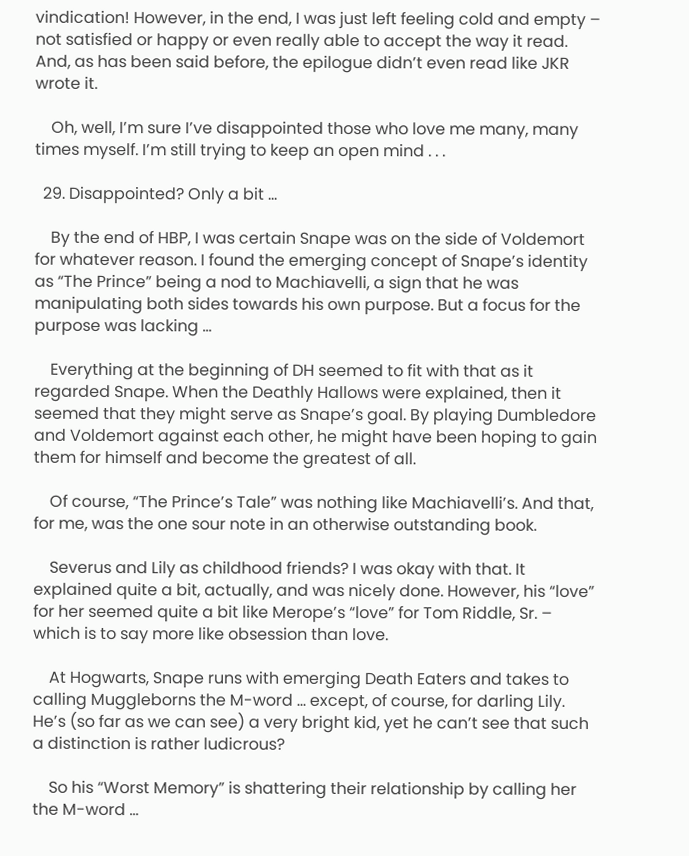vindication! However, in the end, I was just left feeling cold and empty – not satisfied or happy or even really able to accept the way it read. And, as has been said before, the epilogue didn’t even read like JKR wrote it.

    Oh, well, I’m sure I’ve disappointed those who love me many, many times myself. I’m still trying to keep an open mind . . .

  29. Disappointed? Only a bit …

    By the end of HBP, I was certain Snape was on the side of Voldemort for whatever reason. I found the emerging concept of Snape’s identity as “The Prince” being a nod to Machiavelli, a sign that he was manipulating both sides towards his own purpose. But a focus for the purpose was lacking …

    Everything at the beginning of DH seemed to fit with that as it regarded Snape. When the Deathly Hallows were explained, then it seemed that they might serve as Snape’s goal. By playing Dumbledore and Voldemort against each other, he might have been hoping to gain them for himself and become the greatest of all.

    Of course, “The Prince’s Tale” was nothing like Machiavelli’s. And that, for me, was the one sour note in an otherwise outstanding book.

    Severus and Lily as childhood friends? I was okay with that. It explained quite a bit, actually, and was nicely done. However, his “love” for her seemed quite a bit like Merope’s “love” for Tom Riddle, Sr. – which is to say more like obsession than love.

    At Hogwarts, Snape runs with emerging Death Eaters and takes to calling Muggleborns the M-word … except, of course, for darling Lily. He’s (so far as we can see) a very bright kid, yet he can’t see that such a distinction is rather ludicrous?

    So his “Worst Memory” is shattering their relationship by calling her the M-word …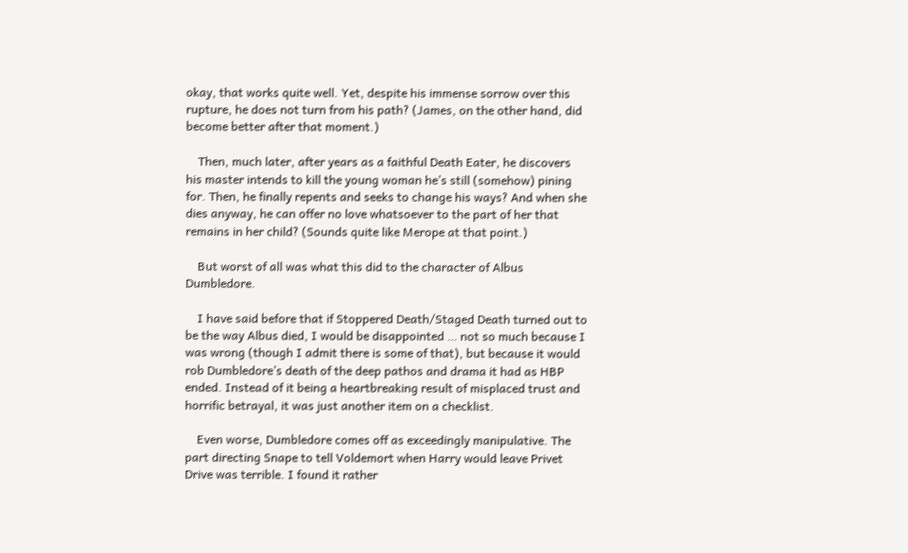okay, that works quite well. Yet, despite his immense sorrow over this rupture, he does not turn from his path? (James, on the other hand, did become better after that moment.)

    Then, much later, after years as a faithful Death Eater, he discovers his master intends to kill the young woman he’s still (somehow) pining for. Then, he finally repents and seeks to change his ways? And when she dies anyway, he can offer no love whatsoever to the part of her that remains in her child? (Sounds quite like Merope at that point.)

    But worst of all was what this did to the character of Albus Dumbledore.

    I have said before that if Stoppered Death/Staged Death turned out to be the way Albus died, I would be disappointed … not so much because I was wrong (though I admit there is some of that), but because it would rob Dumbledore’s death of the deep pathos and drama it had as HBP ended. Instead of it being a heartbreaking result of misplaced trust and horrific betrayal, it was just another item on a checklist.

    Even worse, Dumbledore comes off as exceedingly manipulative. The part directing Snape to tell Voldemort when Harry would leave Privet Drive was terrible. I found it rather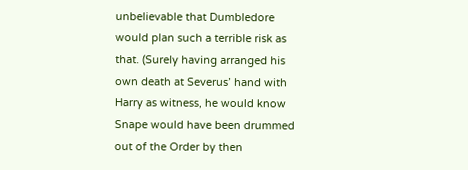unbelievable that Dumbledore would plan such a terrible risk as that. (Surely having arranged his own death at Severus’ hand with Harry as witness, he would know Snape would have been drummed out of the Order by then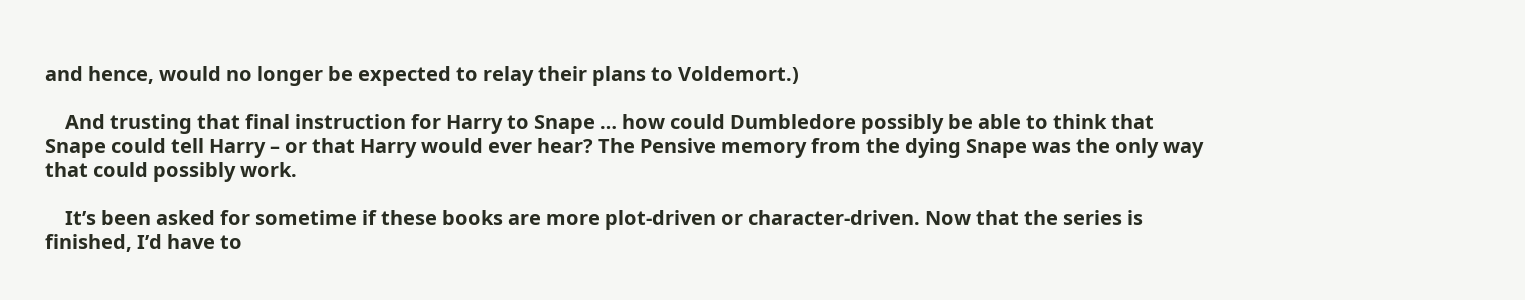and hence, would no longer be expected to relay their plans to Voldemort.)

    And trusting that final instruction for Harry to Snape … how could Dumbledore possibly be able to think that Snape could tell Harry – or that Harry would ever hear? The Pensive memory from the dying Snape was the only way that could possibly work.

    It’s been asked for sometime if these books are more plot-driven or character-driven. Now that the series is finished, I’d have to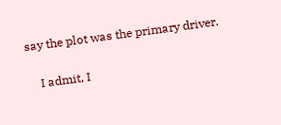say the plot was the primary driver.

    I admit, I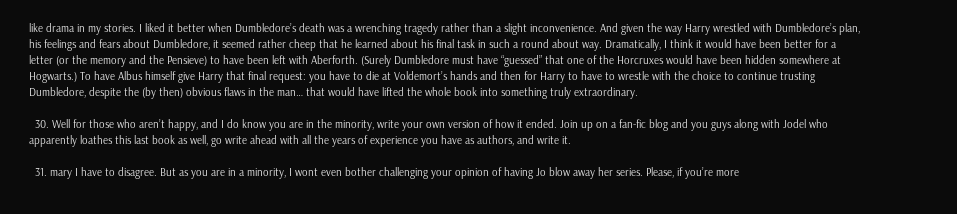like drama in my stories. I liked it better when Dumbledore’s death was a wrenching tragedy rather than a slight inconvenience. And given the way Harry wrestled with Dumbledore’s plan, his feelings and fears about Dumbledore, it seemed rather cheep that he learned about his final task in such a round about way. Dramatically, I think it would have been better for a letter (or the memory and the Pensieve) to have been left with Aberforth. (Surely Dumbledore must have “guessed” that one of the Horcruxes would have been hidden somewhere at Hogwarts.) To have Albus himself give Harry that final request: you have to die at Voldemort’s hands and then for Harry to have to wrestle with the choice to continue trusting Dumbledore, despite the (by then) obvious flaws in the man… that would have lifted the whole book into something truly extraordinary.

  30. Well for those who aren’t happy, and I do know you are in the minority, write your own version of how it ended. Join up on a fan-fic blog and you guys along with Jodel who apparently loathes this last book as well, go write ahead with all the years of experience you have as authors, and write it.

  31. mary I have to disagree. But as you are in a minority, I wont even bother challenging your opinion of having Jo blow away her series. Please, if you’re more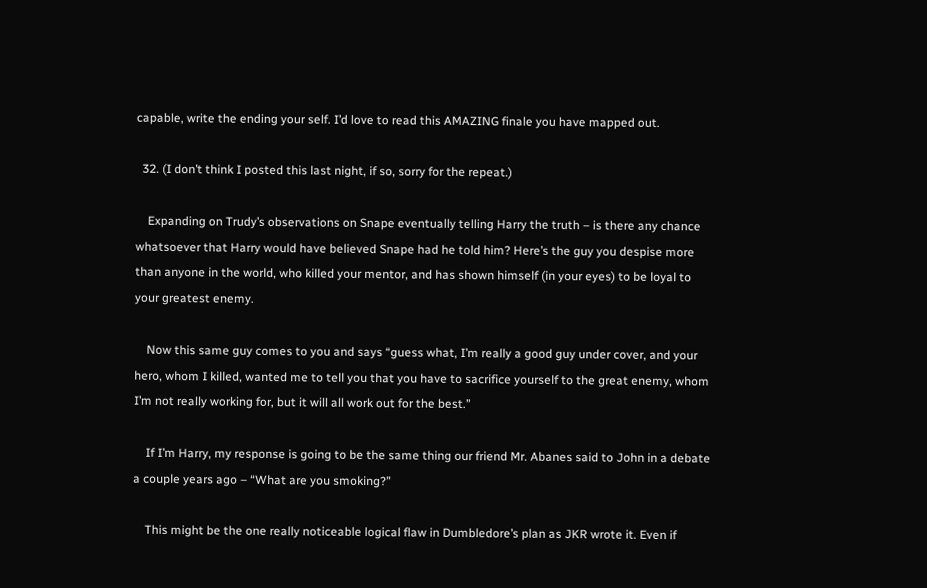capable, write the ending your self. I’d love to read this AMAZING finale you have mapped out.

  32. (I don’t think I posted this last night, if so, sorry for the repeat.)

    Expanding on Trudy’s observations on Snape eventually telling Harry the truth – is there any chance whatsoever that Harry would have believed Snape had he told him? Here’s the guy you despise more than anyone in the world, who killed your mentor, and has shown himself (in your eyes) to be loyal to your greatest enemy.

    Now this same guy comes to you and says “guess what, I’m really a good guy under cover, and your hero, whom I killed, wanted me to tell you that you have to sacrifice yourself to the great enemy, whom I’m not really working for, but it will all work out for the best.”

    If I’m Harry, my response is going to be the same thing our friend Mr. Abanes said to John in a debate a couple years ago – “What are you smoking?”

    This might be the one really noticeable logical flaw in Dumbledore’s plan as JKR wrote it. Even if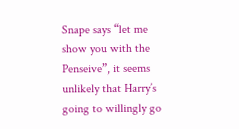Snape says “let me show you with the Penseive”, it seems unlikely that Harry’s going to willingly go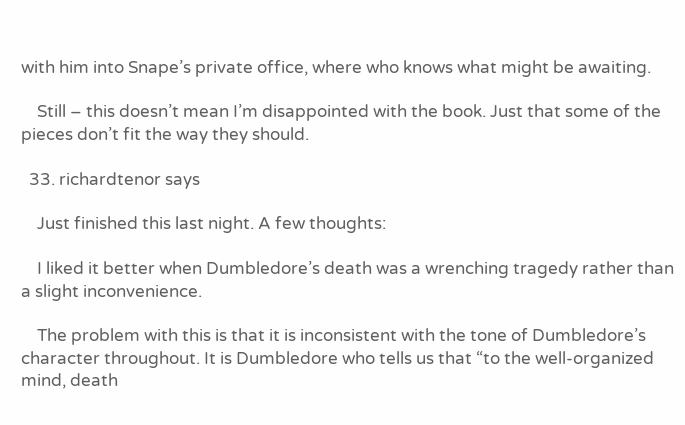with him into Snape’s private office, where who knows what might be awaiting.

    Still – this doesn’t mean I’m disappointed with the book. Just that some of the pieces don’t fit the way they should.

  33. richardtenor says

    Just finished this last night. A few thoughts:

    I liked it better when Dumbledore’s death was a wrenching tragedy rather than a slight inconvenience.

    The problem with this is that it is inconsistent with the tone of Dumbledore’s character throughout. It is Dumbledore who tells us that “to the well-organized mind, death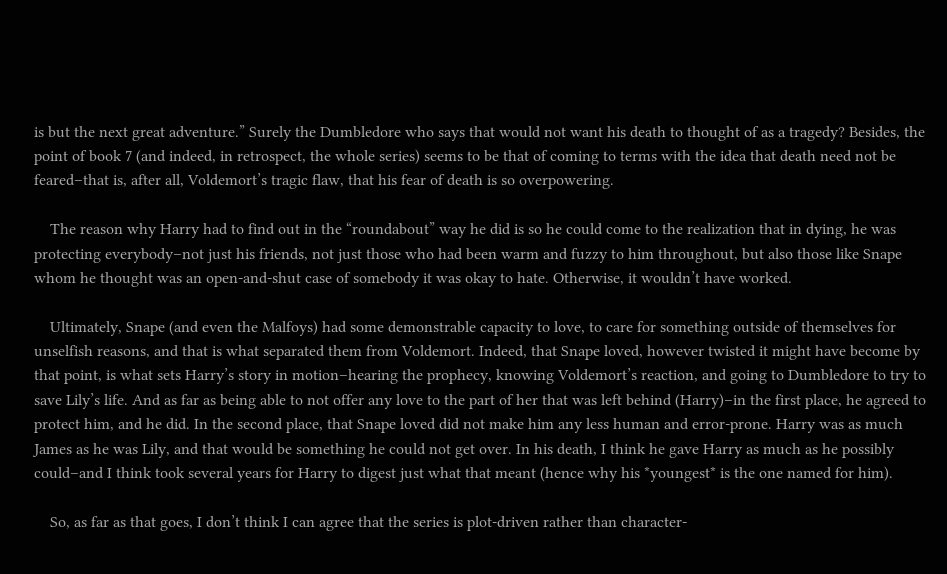is but the next great adventure.” Surely the Dumbledore who says that would not want his death to thought of as a tragedy? Besides, the point of book 7 (and indeed, in retrospect, the whole series) seems to be that of coming to terms with the idea that death need not be feared–that is, after all, Voldemort’s tragic flaw, that his fear of death is so overpowering.

    The reason why Harry had to find out in the “roundabout” way he did is so he could come to the realization that in dying, he was protecting everybody–not just his friends, not just those who had been warm and fuzzy to him throughout, but also those like Snape whom he thought was an open-and-shut case of somebody it was okay to hate. Otherwise, it wouldn’t have worked.

    Ultimately, Snape (and even the Malfoys) had some demonstrable capacity to love, to care for something outside of themselves for unselfish reasons, and that is what separated them from Voldemort. Indeed, that Snape loved, however twisted it might have become by that point, is what sets Harry’s story in motion–hearing the prophecy, knowing Voldemort’s reaction, and going to Dumbledore to try to save Lily’s life. And as far as being able to not offer any love to the part of her that was left behind (Harry)–in the first place, he agreed to protect him, and he did. In the second place, that Snape loved did not make him any less human and error-prone. Harry was as much James as he was Lily, and that would be something he could not get over. In his death, I think he gave Harry as much as he possibly could–and I think took several years for Harry to digest just what that meant (hence why his *youngest* is the one named for him).

    So, as far as that goes, I don’t think I can agree that the series is plot-driven rather than character-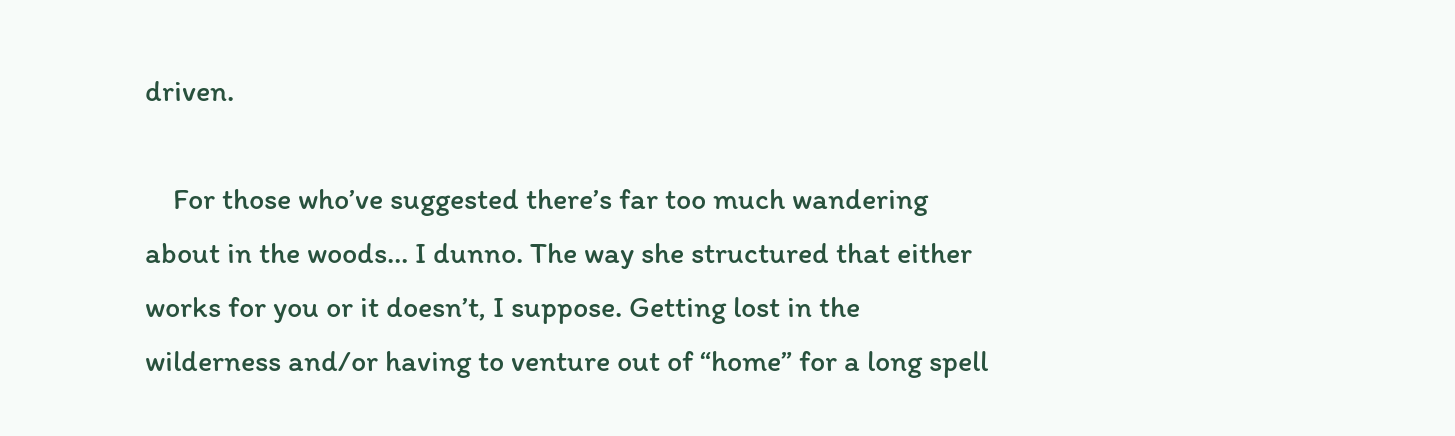driven.

    For those who’ve suggested there’s far too much wandering about in the woods… I dunno. The way she structured that either works for you or it doesn’t, I suppose. Getting lost in the wilderness and/or having to venture out of “home” for a long spell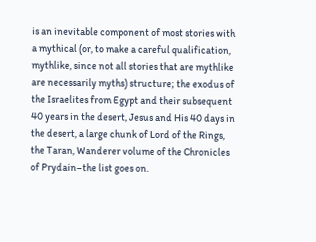is an inevitable component of most stories with a mythical (or, to make a careful qualification, mythlike, since not all stories that are mythlike are necessarily myths) structure; the exodus of the Israelites from Egypt and their subsequent 40 years in the desert, Jesus and His 40 days in the desert, a large chunk of Lord of the Rings, the Taran, Wanderer volume of the Chronicles of Prydain–the list goes on.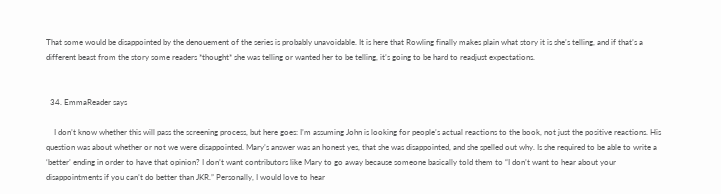That some would be disappointed by the denouement of the series is probably unavoidable. It is here that Rowling finally makes plain what story it is she’s telling, and if that’s a different beast from the story some readers *thought* she was telling or wanted her to be telling, it’s going to be hard to readjust expectations.


  34. EmmaReader says

    I don’t know whether this will pass the screening process, but here goes: I’m assuming John is looking for people’s actual reactions to the book, not just the positive reactions. His question was about whether or not we were disappointed. Mary’s answer was an honest yes, that she was disappointed, and she spelled out why. Is she required to be able to write a ‘better’ ending in order to have that opinion? I don’t want contributors like Mary to go away because someone basically told them to “I don’t want to hear about your disappointments if you can’t do better than JKR.” Personally, I would love to hear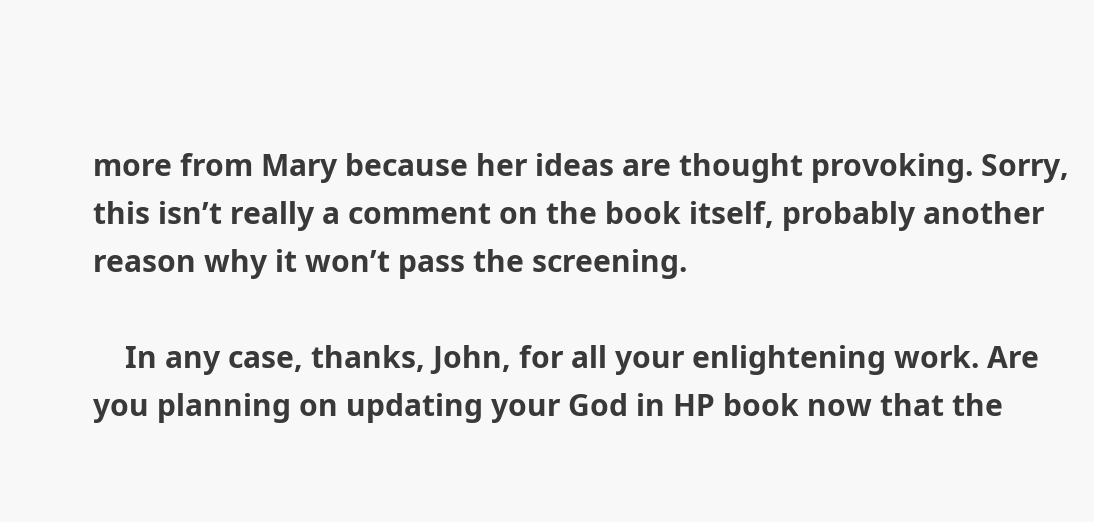more from Mary because her ideas are thought provoking. Sorry, this isn’t really a comment on the book itself, probably another reason why it won’t pass the screening.

    In any case, thanks, John, for all your enlightening work. Are you planning on updating your God in HP book now that the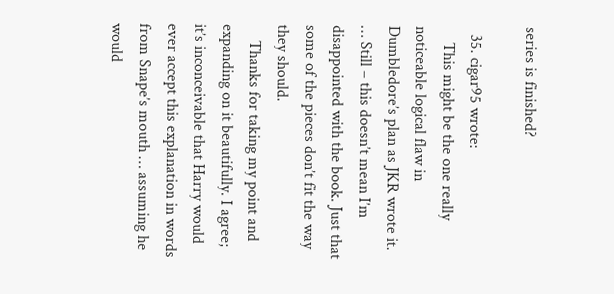series is finished?

  35. cigar95 wrote:
    This might be the one really noticeable logical flaw in Dumbledore’s plan as JKR wrote it. … Still – this doesn’t mean I’m disappointed with the book. Just that some of the pieces don’t fit the way they should.
    Thanks for taking my point and expanding on it beautifully. I agree; it’s inconceivable that Harry would ever accept this explanation in words from Snape’s mouth … assuming he would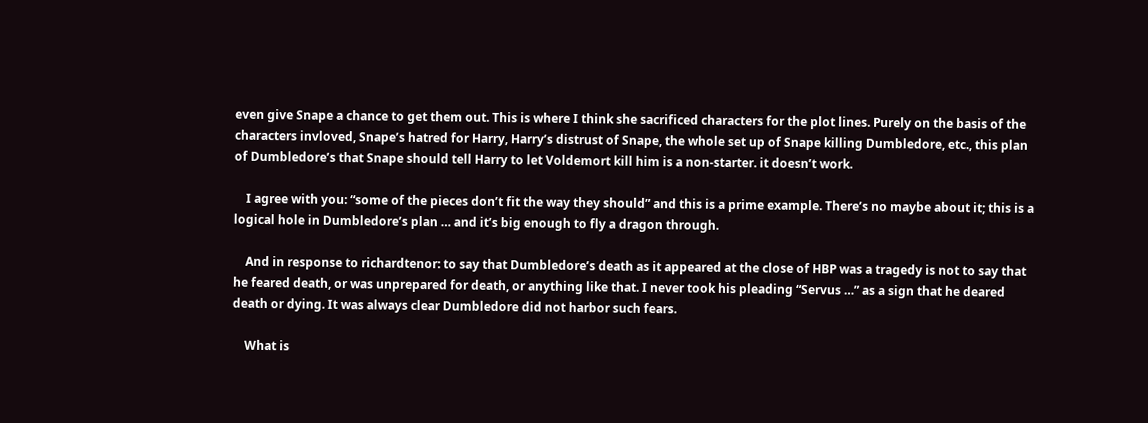even give Snape a chance to get them out. This is where I think she sacrificed characters for the plot lines. Purely on the basis of the characters invloved, Snape’s hatred for Harry, Harry’s distrust of Snape, the whole set up of Snape killing Dumbledore, etc., this plan of Dumbledore’s that Snape should tell Harry to let Voldemort kill him is a non-starter. it doesn’t work.

    I agree with you: “some of the pieces don’t fit the way they should” and this is a prime example. There’s no maybe about it; this is a logical hole in Dumbledore’s plan … and it’s big enough to fly a dragon through.

    And in response to richardtenor: to say that Dumbledore’s death as it appeared at the close of HBP was a tragedy is not to say that he feared death, or was unprepared for death, or anything like that. I never took his pleading “Servus …” as a sign that he deared death or dying. It was always clear Dumbledore did not harbor such fears.

    What is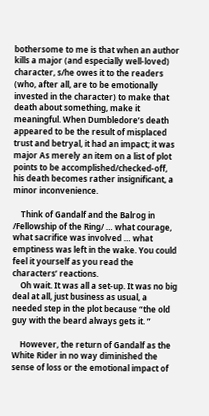bothersome to me is that when an author kills a major (and especially well-loved) character, s/he owes it to the readers (who, after all, are to be emotionally invested in the character) to make that death about something, make it meaningful. When Dumbledore’s death appeared to be the result of misplaced trust and betryal, it had an impact; it was major As merely an item on a list of plot points to be accomplished/checked-off, his death becomes rather insignificant, a minor inconvenience.

    Think of Gandalf and the Balrog in /Fellowship of the Ring/ … what courage, what sacrifice was involved … what emptiness was left in the wake. You could feel it yourself as you read the characters’ reactions.
    Oh wait. It was all a set-up. It was no big deal at all, just business as usual, a needed step in the plot because “the old guy with the beard always gets it. ”

    However, the return of Gandalf as the White Rider in no way diminished the sense of loss or the emotional impact of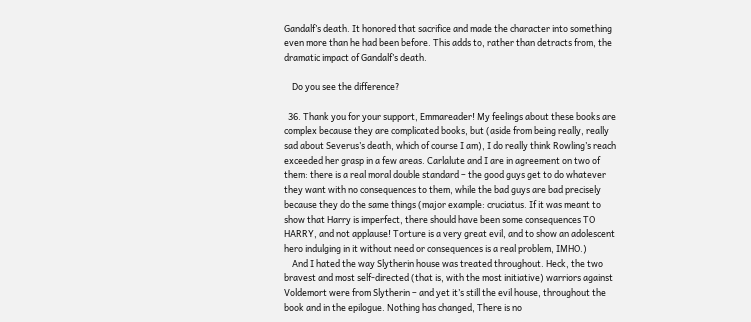Gandalf’s death. It honored that sacrifice and made the character into something even more than he had been before. This adds to, rather than detracts from, the dramatic impact of Gandalf’s death.

    Do you see the difference?

  36. Thank you for your support, Emmareader! My feelings about these books are complex because they are complicated books, but (aside from being really, really sad about Severus’s death, which of course I am), I do really think Rowling’s reach exceeded her grasp in a few areas. Carlalute and I are in agreement on two of them: there is a real moral double standard – the good guys get to do whatever they want with no consequences to them, while the bad guys are bad precisely because they do the same things (major example: cruciatus. If it was meant to show that Harry is imperfect, there should have been some consequences TO HARRY, and not applause! Torture is a very great evil, and to show an adolescent hero indulging in it without need or consequences is a real problem, IMHO.)
    And I hated the way Slytherin house was treated throughout. Heck, the two bravest and most self-directed (that is, with the most initiative) warriors against Voldemort were from Slytherin – and yet it’s still the evil house, throughout the book and in the epilogue. Nothing has changed, There is no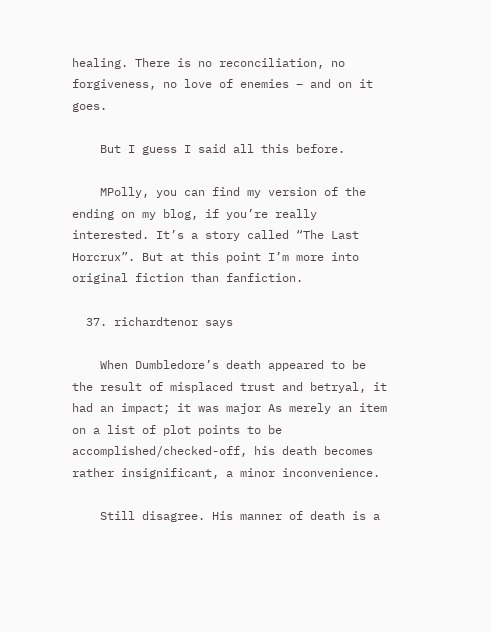healing. There is no reconciliation, no forgiveness, no love of enemies – and on it goes.

    But I guess I said all this before.

    MPolly, you can find my version of the ending on my blog, if you’re really interested. It’s a story called “The Last Horcrux”. But at this point I’m more into original fiction than fanfiction.

  37. richardtenor says

    When Dumbledore’s death appeared to be the result of misplaced trust and betryal, it had an impact; it was major As merely an item on a list of plot points to be accomplished/checked-off, his death becomes rather insignificant, a minor inconvenience.

    Still disagree. His manner of death is a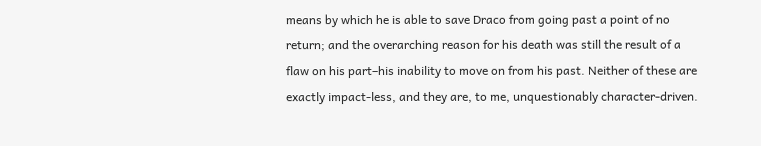means by which he is able to save Draco from going past a point of no return; and the overarching reason for his death was still the result of a flaw on his part–his inability to move on from his past. Neither of these are exactly impact-less, and they are, to me, unquestionably character-driven.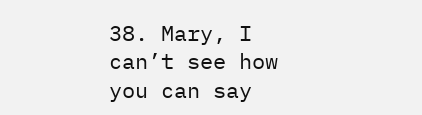38. Mary, I can’t see how you can say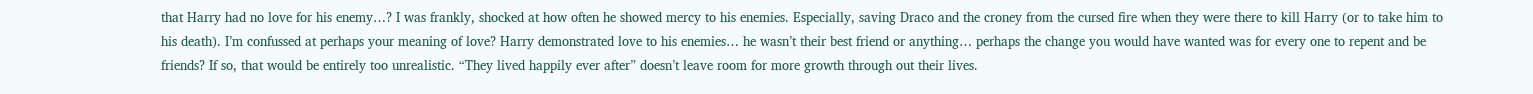that Harry had no love for his enemy…? I was frankly, shocked at how often he showed mercy to his enemies. Especially, saving Draco and the croney from the cursed fire when they were there to kill Harry (or to take him to his death). I’m confussed at perhaps your meaning of love? Harry demonstrated love to his enemies… he wasn’t their best friend or anything… perhaps the change you would have wanted was for every one to repent and be friends? If so, that would be entirely too unrealistic. “They lived happily ever after” doesn’t leave room for more growth through out their lives.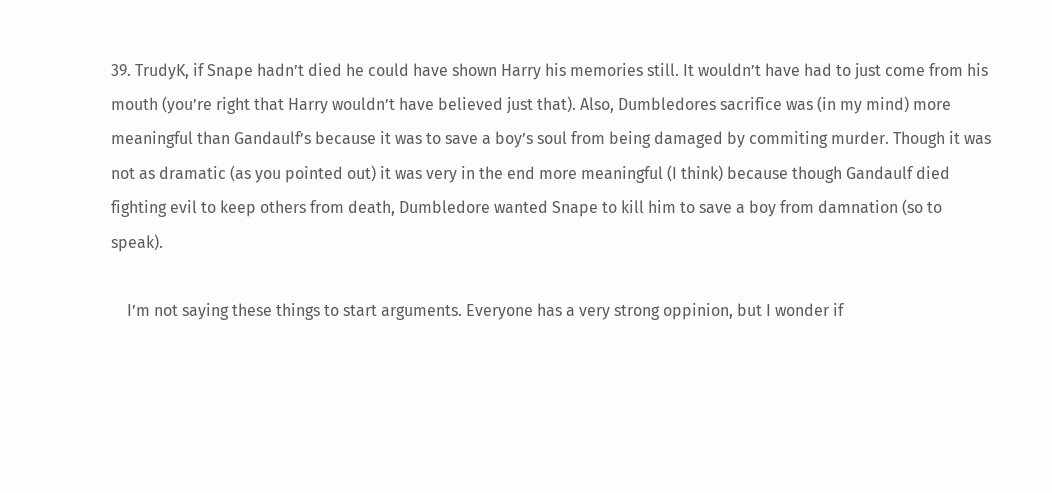39. TrudyK, if Snape hadn’t died he could have shown Harry his memories still. It wouldn’t have had to just come from his mouth (you’re right that Harry wouldn’t have believed just that). Also, Dumbledores sacrifice was (in my mind) more meaningful than Gandaulf’s because it was to save a boy’s soul from being damaged by commiting murder. Though it was not as dramatic (as you pointed out) it was very in the end more meaningful (I think) because though Gandaulf died fighting evil to keep others from death, Dumbledore wanted Snape to kill him to save a boy from damnation (so to speak).

    I’m not saying these things to start arguments. Everyone has a very strong oppinion, but I wonder if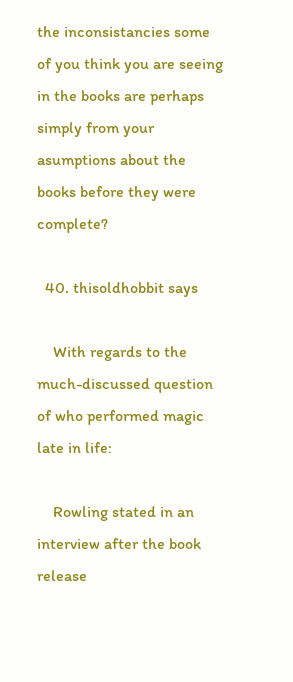the inconsistancies some of you think you are seeing in the books are perhaps simply from your asumptions about the books before they were complete?

  40. thisoldhobbit says

    With regards to the much-discussed question of who performed magic late in life:

    Rowling stated in an interview after the book release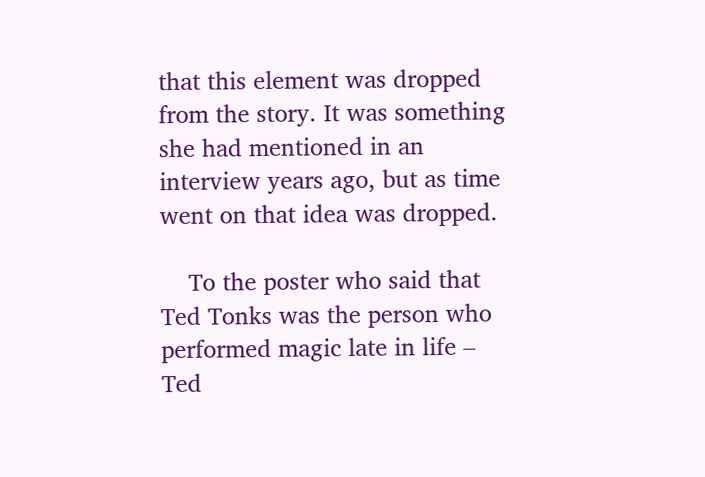that this element was dropped from the story. It was something she had mentioned in an interview years ago, but as time went on that idea was dropped.

    To the poster who said that Ted Tonks was the person who performed magic late in life – Ted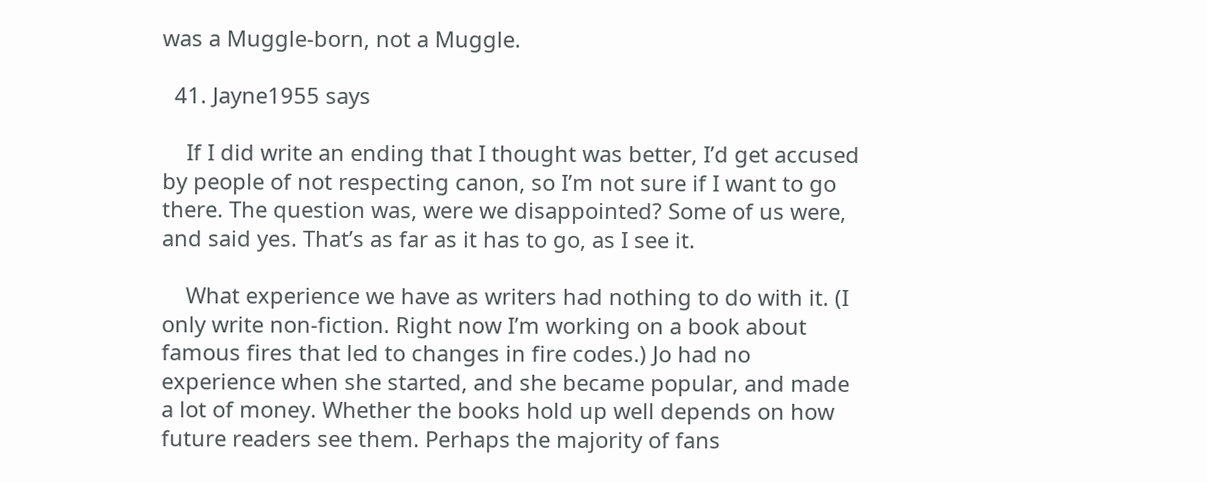was a Muggle-born, not a Muggle.

  41. Jayne1955 says

    If I did write an ending that I thought was better, I’d get accused by people of not respecting canon, so I’m not sure if I want to go there. The question was, were we disappointed? Some of us were, and said yes. That’s as far as it has to go, as I see it.

    What experience we have as writers had nothing to do with it. (I only write non-fiction. Right now I’m working on a book about famous fires that led to changes in fire codes.) Jo had no experience when she started, and she became popular, and made a lot of money. Whether the books hold up well depends on how future readers see them. Perhaps the majority of fans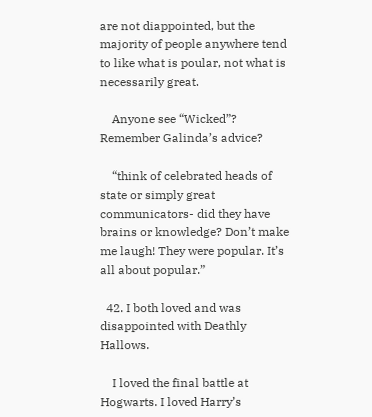are not diappointed, but the majority of people anywhere tend to like what is poular, not what is necessarily great.

    Anyone see “Wicked”? Remember Galinda’s advice?

    “think of celebrated heads of state or simply great communicators- did they have brains or knowledge? Don’t make me laugh! They were popular. It’s all about popular.”

  42. I both loved and was disappointed with Deathly Hallows.

    I loved the final battle at Hogwarts. I loved Harry’s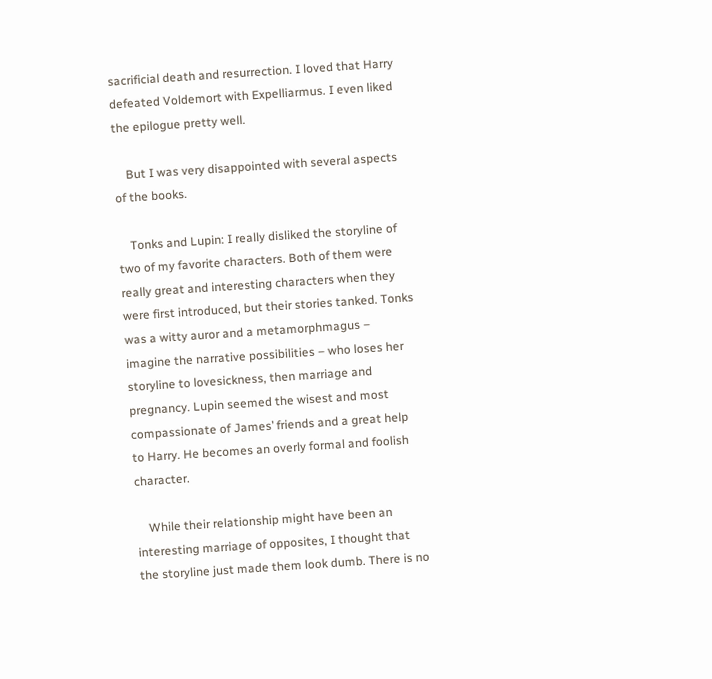sacrificial death and resurrection. I loved that Harry defeated Voldemort with Expelliarmus. I even liked the epilogue pretty well.

    But I was very disappointed with several aspects of the books.

    Tonks and Lupin: I really disliked the storyline of two of my favorite characters. Both of them were really great and interesting characters when they were first introduced, but their stories tanked. Tonks was a witty auror and a metamorphmagus – imagine the narrative possibilities – who loses her storyline to lovesickness, then marriage and pregnancy. Lupin seemed the wisest and most compassionate of James’ friends and a great help to Harry. He becomes an overly formal and foolish character.

    While their relationship might have been an interesting marriage of opposites, I thought that the storyline just made them look dumb. There is no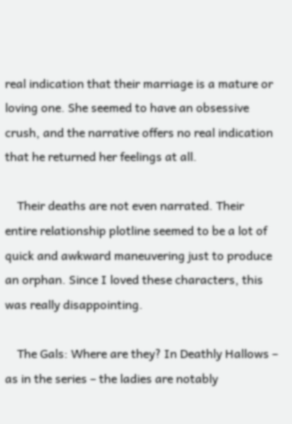real indication that their marriage is a mature or loving one. She seemed to have an obsessive crush, and the narrative offers no real indication that he returned her feelings at all.

    Their deaths are not even narrated. Their entire relationship plotline seemed to be a lot of quick and awkward maneuvering just to produce an orphan. Since I loved these characters, this was really disappointing.

    The Gals: Where are they? In Deathly Hallows – as in the series – the ladies are notably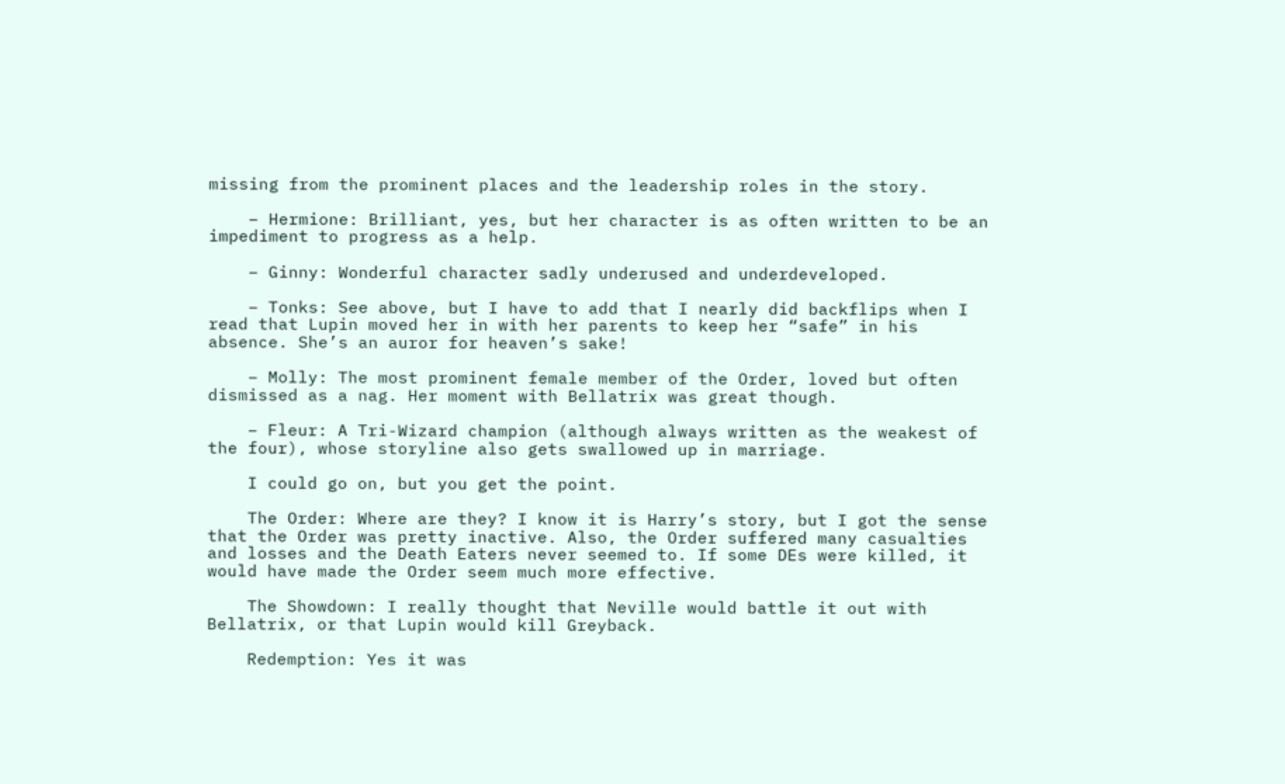missing from the prominent places and the leadership roles in the story.

    – Hermione: Brilliant, yes, but her character is as often written to be an impediment to progress as a help.

    – Ginny: Wonderful character sadly underused and underdeveloped.

    – Tonks: See above, but I have to add that I nearly did backflips when I read that Lupin moved her in with her parents to keep her “safe” in his absence. She’s an auror for heaven’s sake!

    – Molly: The most prominent female member of the Order, loved but often dismissed as a nag. Her moment with Bellatrix was great though.

    – Fleur: A Tri-Wizard champion (although always written as the weakest of the four), whose storyline also gets swallowed up in marriage.

    I could go on, but you get the point.

    The Order: Where are they? I know it is Harry’s story, but I got the sense that the Order was pretty inactive. Also, the Order suffered many casualties and losses and the Death Eaters never seemed to. If some DEs were killed, it would have made the Order seem much more effective.

    The Showdown: I really thought that Neville would battle it out with Bellatrix, or that Lupin would kill Greyback.

    Redemption: Yes it was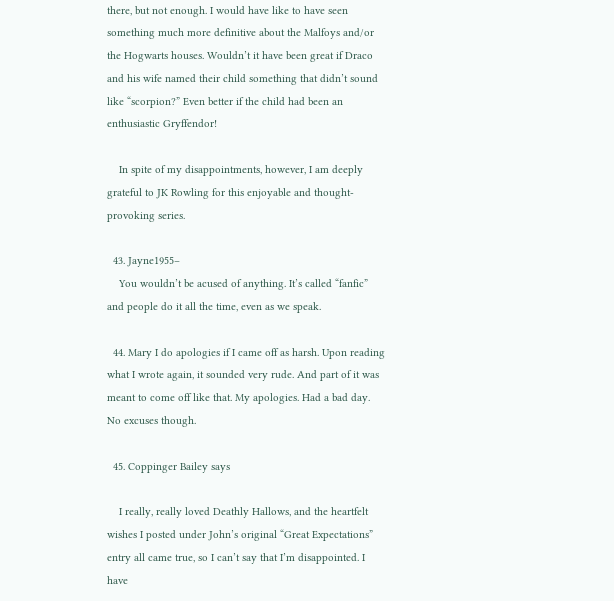there, but not enough. I would have like to have seen something much more definitive about the Malfoys and/or the Hogwarts houses. Wouldn’t it have been great if Draco and his wife named their child something that didn’t sound like “scorpion?” Even better if the child had been an enthusiastic Gryffendor!

    In spite of my disappointments, however, I am deeply grateful to JK Rowling for this enjoyable and thought-provoking series.

  43. Jayne1955–
    You wouldn’t be acused of anything. It’s called “fanfic” and people do it all the time, even as we speak.

  44. Mary I do apologies if I came off as harsh. Upon reading what I wrote again, it sounded very rude. And part of it was meant to come off like that. My apologies. Had a bad day. No excuses though.

  45. Coppinger Bailey says

    I really, really loved Deathly Hallows, and the heartfelt wishes I posted under John’s original “Great Expectations” entry all came true, so I can’t say that I’m disappointed. I have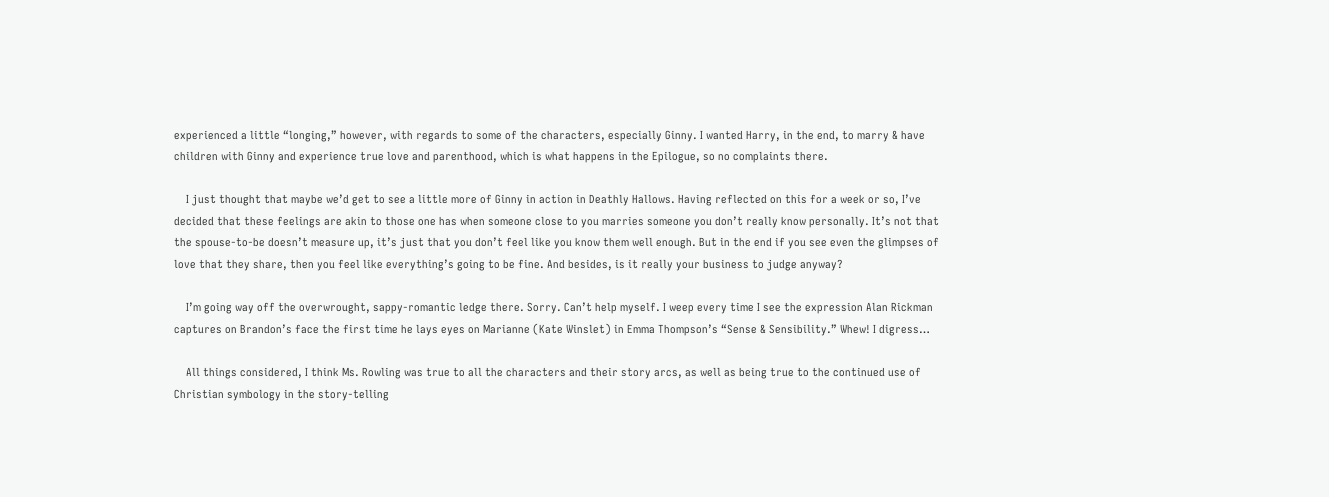experienced a little “longing,” however, with regards to some of the characters, especially Ginny. I wanted Harry, in the end, to marry & have children with Ginny and experience true love and parenthood, which is what happens in the Epilogue, so no complaints there.

    I just thought that maybe we’d get to see a little more of Ginny in action in Deathly Hallows. Having reflected on this for a week or so, I’ve decided that these feelings are akin to those one has when someone close to you marries someone you don’t really know personally. It’s not that the spouse-to-be doesn’t measure up, it’s just that you don’t feel like you know them well enough. But in the end if you see even the glimpses of love that they share, then you feel like everything’s going to be fine. And besides, is it really your business to judge anyway?

    I’m going way off the overwrought, sappy-romantic ledge there. Sorry. Can’t help myself. I weep every time I see the expression Alan Rickman captures on Brandon’s face the first time he lays eyes on Marianne (Kate Winslet) in Emma Thompson’s “Sense & Sensibility.” Whew! I digress…

    All things considered, I think Ms. Rowling was true to all the characters and their story arcs, as well as being true to the continued use of Christian symbology in the story-telling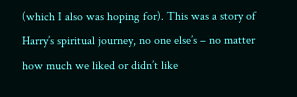(which I also was hoping for). This was a story of Harry’s spiritual journey, no one else’s – no matter how much we liked or didn’t like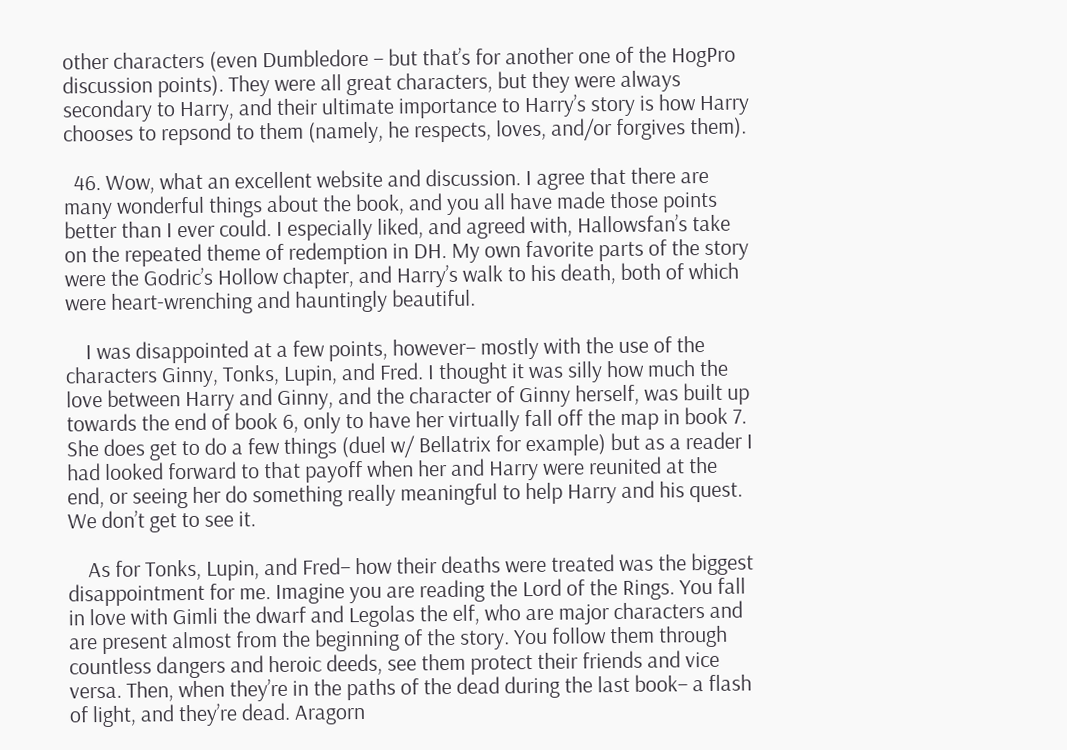other characters (even Dumbledore – but that’s for another one of the HogPro discussion points). They were all great characters, but they were always secondary to Harry, and their ultimate importance to Harry’s story is how Harry chooses to repsond to them (namely, he respects, loves, and/or forgives them).

  46. Wow, what an excellent website and discussion. I agree that there are many wonderful things about the book, and you all have made those points better than I ever could. I especially liked, and agreed with, Hallowsfan’s take on the repeated theme of redemption in DH. My own favorite parts of the story were the Godric’s Hollow chapter, and Harry’s walk to his death, both of which were heart-wrenching and hauntingly beautiful.

    I was disappointed at a few points, however– mostly with the use of the characters Ginny, Tonks, Lupin, and Fred. I thought it was silly how much the love between Harry and Ginny, and the character of Ginny herself, was built up towards the end of book 6, only to have her virtually fall off the map in book 7. She does get to do a few things (duel w/ Bellatrix for example) but as a reader I had looked forward to that payoff when her and Harry were reunited at the end, or seeing her do something really meaningful to help Harry and his quest. We don’t get to see it.

    As for Tonks, Lupin, and Fred– how their deaths were treated was the biggest disappointment for me. Imagine you are reading the Lord of the Rings. You fall in love with Gimli the dwarf and Legolas the elf, who are major characters and are present almost from the beginning of the story. You follow them through countless dangers and heroic deeds, see them protect their friends and vice versa. Then, when they’re in the paths of the dead during the last book– a flash of light, and they’re dead. Aragorn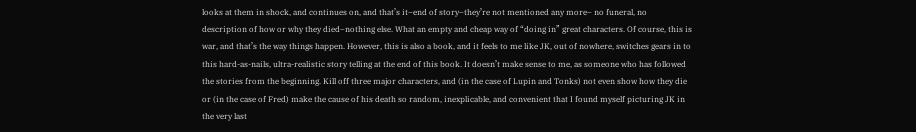looks at them in shock, and continues on, and that’s it–end of story–they’re not mentioned any more– no funeral, no description of how or why they died–nothing else. What an empty and cheap way of “doing in” great characters. Of course, this is war, and that’s the way things happen. However, this is also a book, and it feels to me like JK, out of nowhere, switches gears in to this hard-as-nails, ultra-realistic story telling at the end of this book. It doesn’t make sense to me, as someone who has followed the stories from the beginning. Kill off three major characters, and (in the case of Lupin and Tonks) not even show how they die or (in the case of Fred) make the cause of his death so random, inexplicable, and convenient that I found myself picturing JK in the very last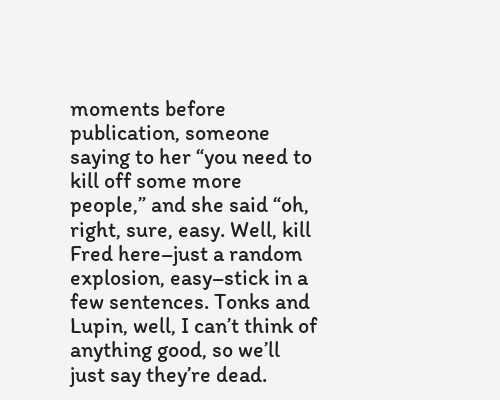moments before publication, someone saying to her “you need to kill off some more people,” and she said “oh, right, sure, easy. Well, kill Fred here–just a random explosion, easy–stick in a few sentences. Tonks and Lupin, well, I can’t think of anything good, so we’ll just say they’re dead.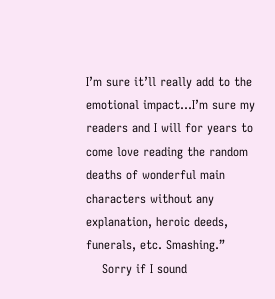I’m sure it’ll really add to the emotional impact…I’m sure my readers and I will for years to come love reading the random deaths of wonderful main characters without any explanation, heroic deeds, funerals, etc. Smashing.”
    Sorry if I sound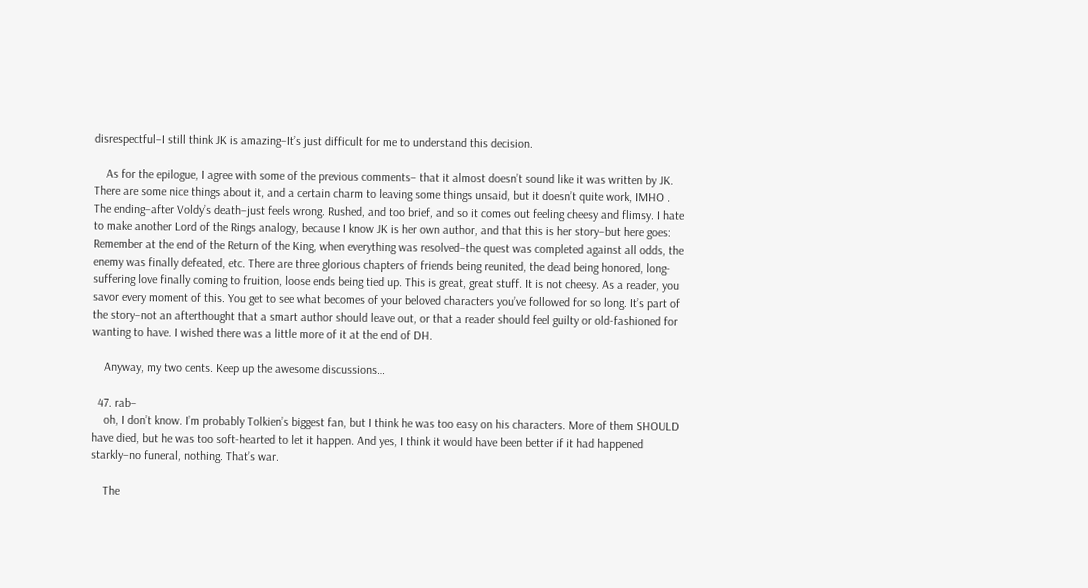disrespectful–I still think JK is amazing–It’s just difficult for me to understand this decision.

    As for the epilogue, I agree with some of the previous comments– that it almost doesn’t sound like it was written by JK. There are some nice things about it, and a certain charm to leaving some things unsaid, but it doesn’t quite work, IMHO . The ending–after Voldy’s death–just feels wrong. Rushed, and too brief, and so it comes out feeling cheesy and flimsy. I hate to make another Lord of the Rings analogy, because I know JK is her own author, and that this is her story–but here goes: Remember at the end of the Return of the King, when everything was resolved–the quest was completed against all odds, the enemy was finally defeated, etc. There are three glorious chapters of friends being reunited, the dead being honored, long-suffering love finally coming to fruition, loose ends being tied up. This is great, great stuff. It is not cheesy. As a reader, you savor every moment of this. You get to see what becomes of your beloved characters you’ve followed for so long. It’s part of the story–not an afterthought that a smart author should leave out, or that a reader should feel guilty or old-fashioned for wanting to have. I wished there was a little more of it at the end of DH.

    Anyway, my two cents. Keep up the awesome discussions…

  47. rab–
    oh, I don’t know. I’m probably Tolkien’s biggest fan, but I think he was too easy on his characters. More of them SHOULD have died, but he was too soft-hearted to let it happen. And yes, I think it would have been better if it had happened starkly–no funeral, nothing. That’s war.

    The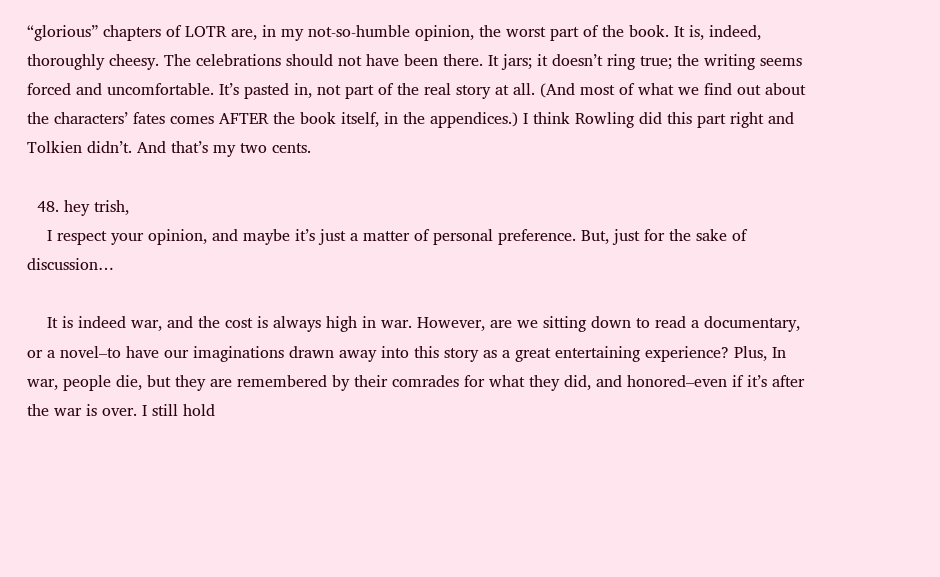“glorious” chapters of LOTR are, in my not-so-humble opinion, the worst part of the book. It is, indeed, thoroughly cheesy. The celebrations should not have been there. It jars; it doesn’t ring true; the writing seems forced and uncomfortable. It’s pasted in, not part of the real story at all. (And most of what we find out about the characters’ fates comes AFTER the book itself, in the appendices.) I think Rowling did this part right and Tolkien didn’t. And that’s my two cents.

  48. hey trish,
    I respect your opinion, and maybe it’s just a matter of personal preference. But, just for the sake of discussion…

    It is indeed war, and the cost is always high in war. However, are we sitting down to read a documentary, or a novel–to have our imaginations drawn away into this story as a great entertaining experience? Plus, In war, people die, but they are remembered by their comrades for what they did, and honored–even if it’s after the war is over. I still hold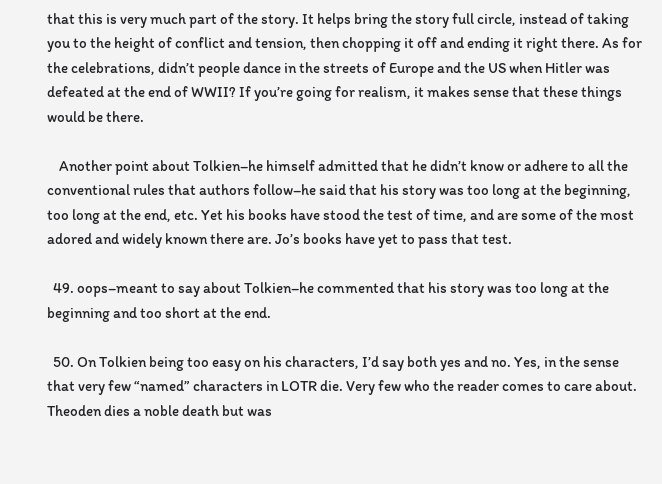that this is very much part of the story. It helps bring the story full circle, instead of taking you to the height of conflict and tension, then chopping it off and ending it right there. As for the celebrations, didn’t people dance in the streets of Europe and the US when Hitler was defeated at the end of WWII? If you’re going for realism, it makes sense that these things would be there.

    Another point about Tolkien–he himself admitted that he didn’t know or adhere to all the conventional rules that authors follow–he said that his story was too long at the beginning, too long at the end, etc. Yet his books have stood the test of time, and are some of the most adored and widely known there are. Jo’s books have yet to pass that test.

  49. oops–meant to say about Tolkien–he commented that his story was too long at the beginning and too short at the end.

  50. On Tolkien being too easy on his characters, I’d say both yes and no. Yes, in the sense that very few “named” characters in LOTR die. Very few who the reader comes to care about. Theoden dies a noble death but was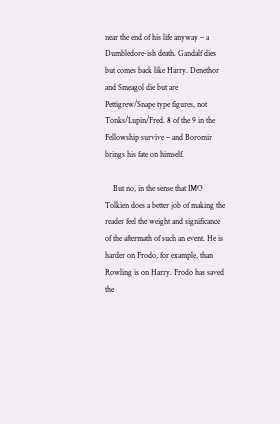near the end of his life anyway – a Dumbledore-ish death. Gandalf dies but comes back like Harry. Denethor and Smeagol die but are Pettigrew/Snape type figures, not Tonks/Lupin/Fred. 8 of the 9 in the Fellowship survive – and Boromir brings his fate on himself.

    But no, in the sense that IMO Tolkien does a better job of making the reader feel the weight and significance of the aftermath of such an event. He is harder on Frodo, for example, than Rowling is on Harry. Frodo has saved the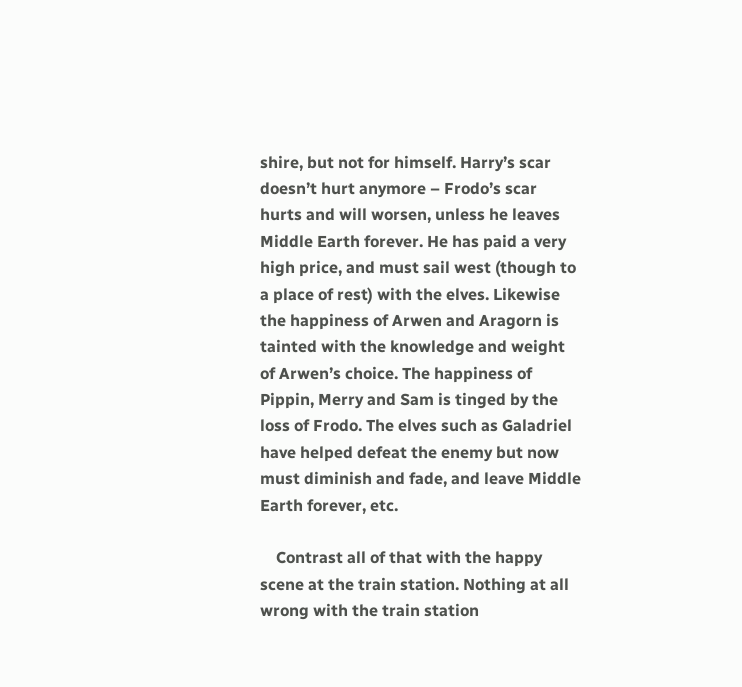shire, but not for himself. Harry’s scar doesn’t hurt anymore – Frodo’s scar hurts and will worsen, unless he leaves Middle Earth forever. He has paid a very high price, and must sail west (though to a place of rest) with the elves. Likewise the happiness of Arwen and Aragorn is tainted with the knowledge and weight of Arwen’s choice. The happiness of Pippin, Merry and Sam is tinged by the loss of Frodo. The elves such as Galadriel have helped defeat the enemy but now must diminish and fade, and leave Middle Earth forever, etc.

    Contrast all of that with the happy scene at the train station. Nothing at all wrong with the train station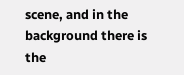scene, and in the background there is the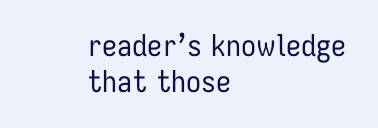reader’s knowledge that those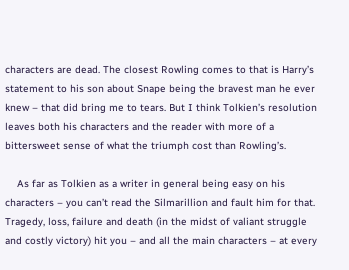characters are dead. The closest Rowling comes to that is Harry’s statement to his son about Snape being the bravest man he ever knew – that did bring me to tears. But I think Tolkien’s resolution leaves both his characters and the reader with more of a bittersweet sense of what the triumph cost than Rowling’s.

    As far as Tolkien as a writer in general being easy on his characters – you can’t read the Silmarillion and fault him for that. Tragedy, loss, failure and death (in the midst of valiant struggle and costly victory) hit you – and all the main characters – at every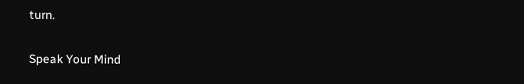turn.

Speak Your Mind